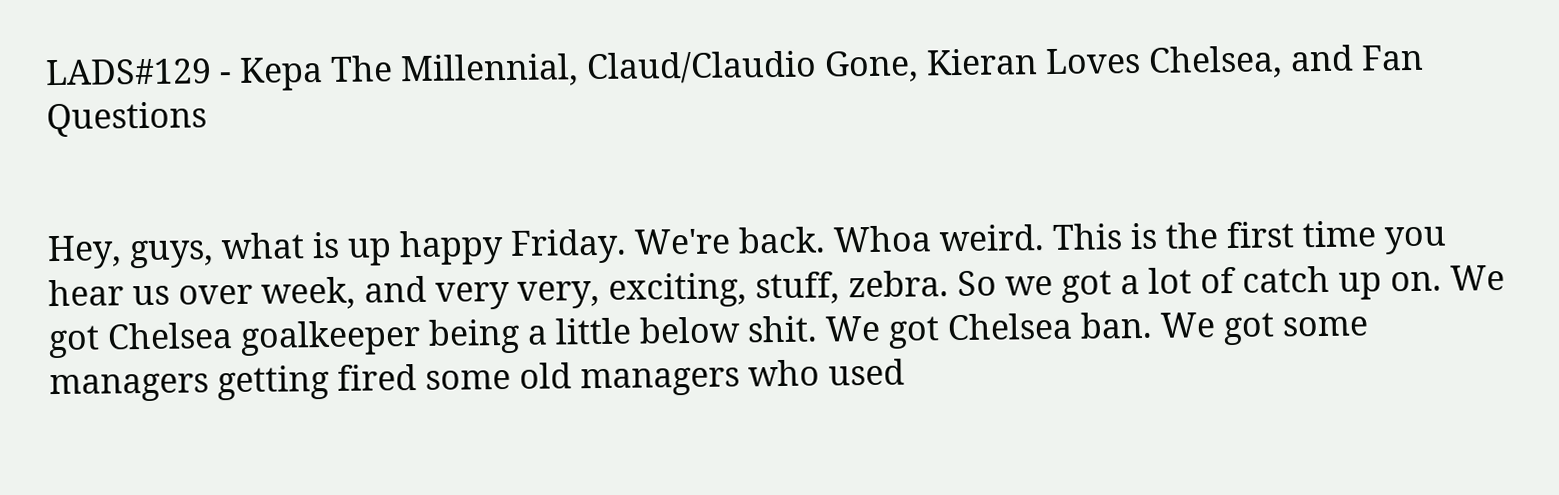LADS#129 - Kepa The Millennial, Claud/Claudio Gone, Kieran Loves Chelsea, and Fan Questions


Hey, guys, what is up happy Friday. We're back. Whoa weird. This is the first time you hear us over week, and very very, exciting, stuff, zebra. So we got a lot of catch up on. We got Chelsea goalkeeper being a little below shit. We got Chelsea ban. We got some managers getting fired some old managers who used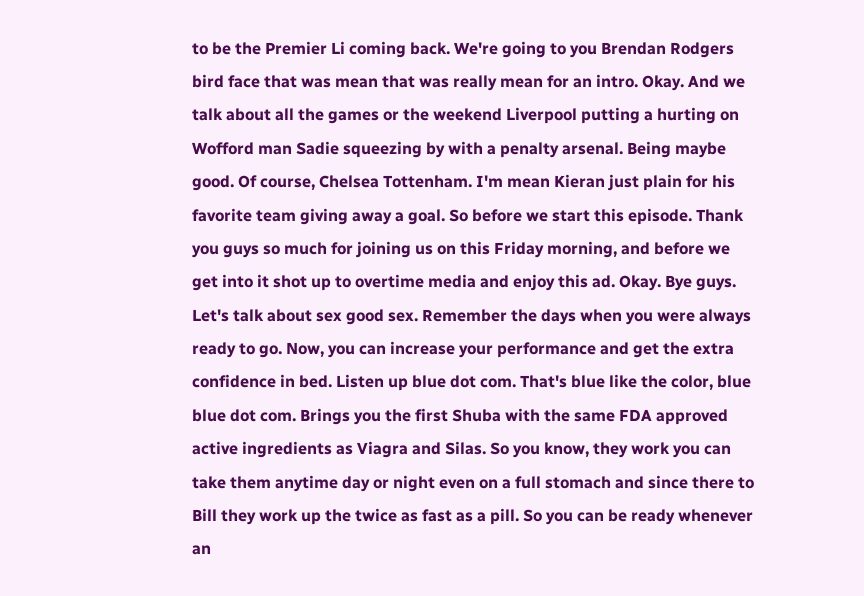to be the Premier Li coming back. We're going to you Brendan Rodgers bird face that was mean that was really mean for an intro. Okay. And we talk about all the games or the weekend Liverpool putting a hurting on Wofford man Sadie squeezing by with a penalty arsenal. Being maybe good. Of course, Chelsea Tottenham. I'm mean Kieran just plain for his favorite team giving away a goal. So before we start this episode. Thank you guys so much for joining us on this Friday morning, and before we get into it shot up to overtime media and enjoy this ad. Okay. Bye guys. Let's talk about sex good sex. Remember the days when you were always ready to go. Now, you can increase your performance and get the extra confidence in bed. Listen up blue dot com. That's blue like the color, blue blue dot com. Brings you the first Shuba with the same FDA approved active ingredients as Viagra and Silas. So you know, they work you can take them anytime day or night even on a full stomach and since there to Bill they work up the twice as fast as a pill. So you can be ready whenever an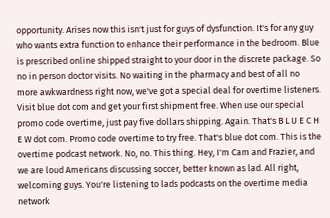opportunity. Arises now this isn't just for guys of dysfunction. It's for any guy who wants extra function to enhance their performance in the bedroom. Blue is prescribed online shipped straight to your door in the discrete package. So no in person doctor visits. No waiting in the pharmacy and best of all no more awkwardness right now, we've got a special deal for overtime listeners. Visit blue dot com and get your first shipment free. When use our special promo code overtime, just pay five dollars shipping. Again. That's B L U E C H E W dot com. Promo code overtime to try free. That's blue dot com. This is the overtime podcast network. No, no. This thing. Hey, I'm Cam and Frazier, and we are loud Americans discussing soccer, better known as lad. All right, welcoming guys. You're listening to lads podcasts on the overtime media network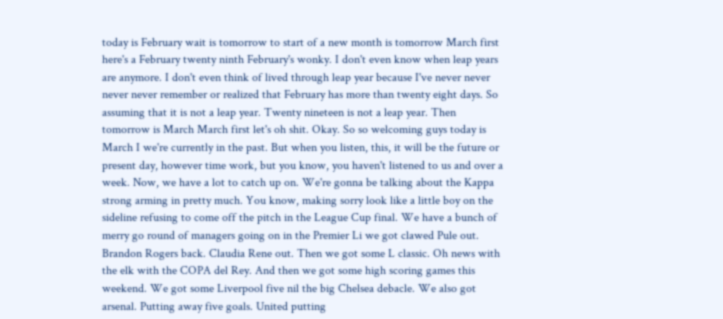today is February wait is tomorrow to start of a new month is tomorrow March first here's a February twenty ninth February's wonky. I don't even know when leap years are anymore. I don't even think of lived through leap year because I've never never never never remember or realized that February has more than twenty eight days. So assuming that it is not a leap year. Twenty nineteen is not a leap year. Then tomorrow is March March first let's oh shit. Okay. So so welcoming guys today is March I we're currently in the past. But when you listen, this, it will be the future or present day, however time work, but you know, you haven't listened to us and over a week. Now, we have a lot to catch up on. We're gonna be talking about the Kappa strong arming in pretty much. You know, making sorry look like a little boy on the sideline refusing to come off the pitch in the League Cup final. We have a bunch of merry go round of managers going on in the Premier Li we got clawed Pule out. Brandon Rogers back. Claudia Rene out. Then we got some L classic. Oh news with the elk with the COPA del Rey. And then we got some high scoring games this weekend. We got some Liverpool five nil the big Chelsea debacle. We also got arsenal. Putting away five goals. United putting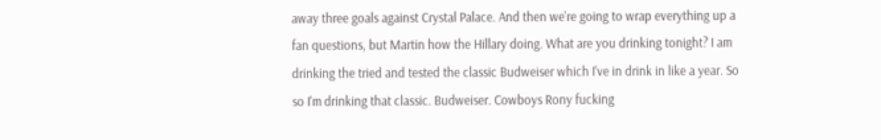away three goals against Crystal Palace. And then we're going to wrap everything up a fan questions, but Martin how the Hillary doing. What are you drinking tonight? I am drinking the tried and tested the classic Budweiser which I've in drink in like a year. So so I'm drinking that classic. Budweiser. Cowboys Rony fucking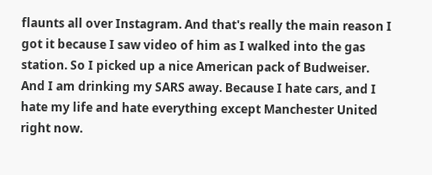flaunts all over Instagram. And that's really the main reason I got it because I saw video of him as I walked into the gas station. So I picked up a nice American pack of Budweiser. And I am drinking my SARS away. Because I hate cars, and I hate my life and hate everything except Manchester United right now.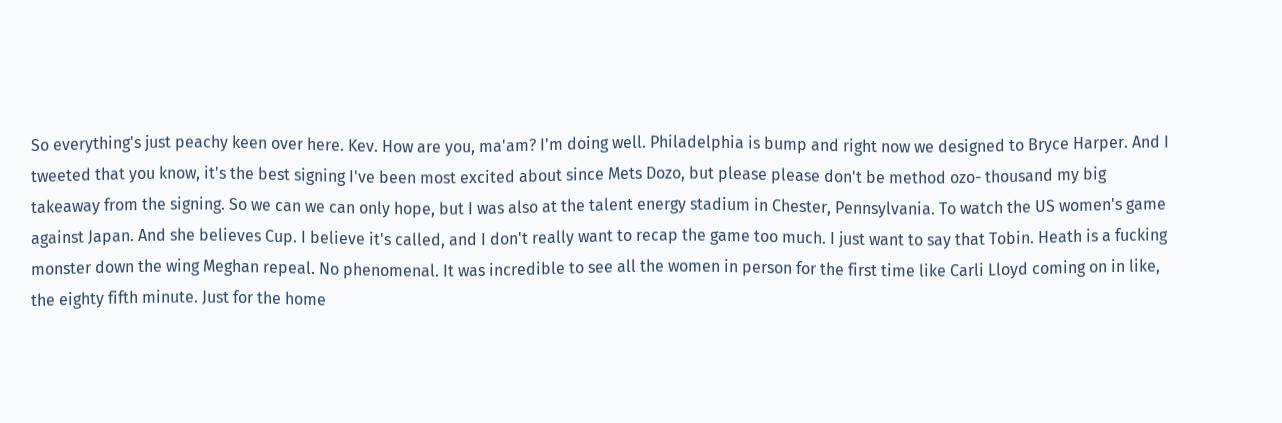So everything's just peachy keen over here. Kev. How are you, ma'am? I'm doing well. Philadelphia is bump and right now we designed to Bryce Harper. And I tweeted that you know, it's the best signing I've been most excited about since Mets Dozo, but please please don't be method ozo- thousand my big takeaway from the signing. So we can we can only hope, but I was also at the talent energy stadium in Chester, Pennsylvania. To watch the US women's game against Japan. And she believes Cup. I believe it's called, and I don't really want to recap the game too much. I just want to say that Tobin. Heath is a fucking monster down the wing Meghan repeal. No phenomenal. It was incredible to see all the women in person for the first time like Carli Lloyd coming on in like, the eighty fifth minute. Just for the home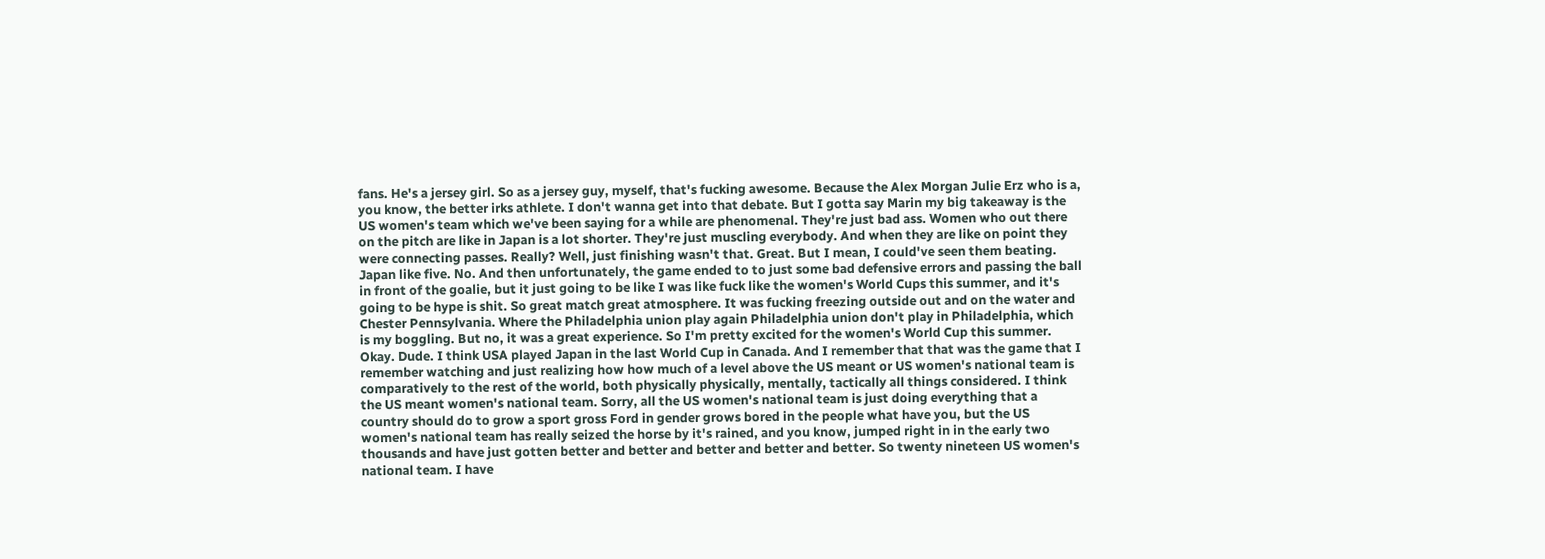fans. He's a jersey girl. So as a jersey guy, myself, that's fucking awesome. Because the Alex Morgan Julie Erz who is a, you know, the better irks athlete. I don't wanna get into that debate. But I gotta say Marin my big takeaway is the US women's team which we've been saying for a while are phenomenal. They're just bad ass. Women who out there on the pitch are like in Japan is a lot shorter. They're just muscling everybody. And when they are like on point they were connecting passes. Really? Well, just finishing wasn't that. Great. But I mean, I could've seen them beating. Japan like five. No. And then unfortunately, the game ended to to just some bad defensive errors and passing the ball in front of the goalie, but it just going to be like I was like fuck like the women's World Cups this summer, and it's going to be hype is shit. So great match great atmosphere. It was fucking freezing outside out and on the water and Chester Pennsylvania. Where the Philadelphia union play again Philadelphia union don't play in Philadelphia, which is my boggling. But no, it was a great experience. So I'm pretty excited for the women's World Cup this summer. Okay. Dude. I think USA played Japan in the last World Cup in Canada. And I remember that that was the game that I remember watching and just realizing how how much of a level above the US meant or US women's national team is comparatively to the rest of the world, both physically physically, mentally, tactically all things considered. I think the US meant women's national team. Sorry, all the US women's national team is just doing everything that a country should do to grow a sport gross Ford in gender grows bored in the people what have you, but the US women's national team has really seized the horse by it's rained, and you know, jumped right in in the early two thousands and have just gotten better and better and better and better and better. So twenty nineteen US women's national team. I have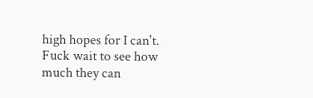high hopes for I can't. Fuck wait to see how much they can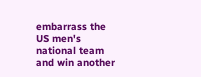embarrass the US men's national team and win another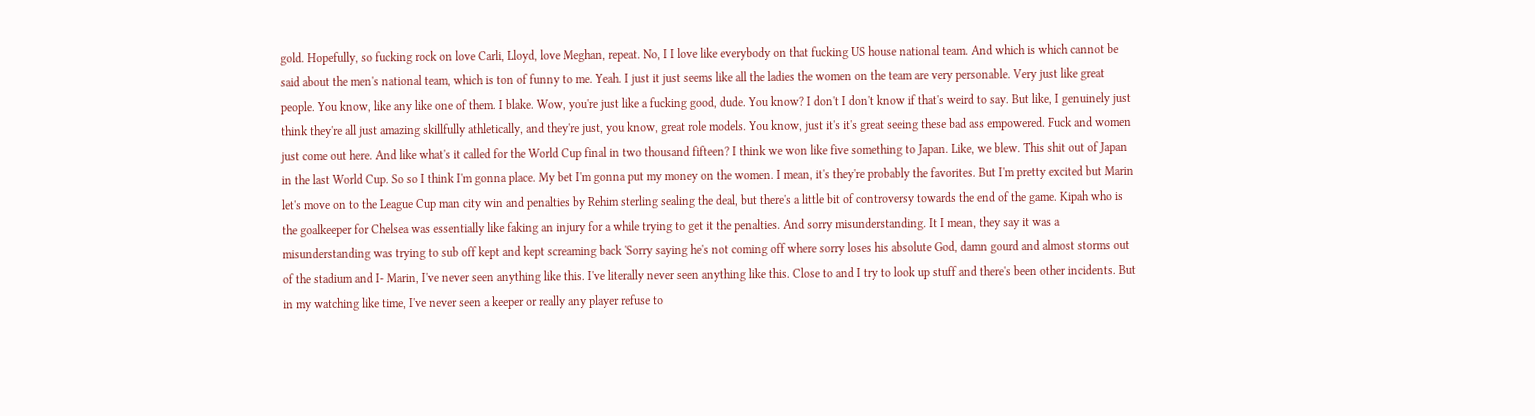gold. Hopefully, so fucking rock on love Carli, Lloyd, love Meghan, repeat. No, I I love like everybody on that fucking US house national team. And which is which cannot be said about the men's national team, which is ton of funny to me. Yeah. I just it just seems like all the ladies the women on the team are very personable. Very just like great people. You know, like any like one of them. I blake. Wow, you're just like a fucking good, dude. You know? I don't I don't know if that's weird to say. But like, I genuinely just think they're all just amazing skillfully athletically, and they're just, you know, great role models. You know, just it's it's great seeing these bad ass empowered. Fuck and women just come out here. And like what's it called for the World Cup final in two thousand fifteen? I think we won like five something to Japan. Like, we blew. This shit out of Japan in the last World Cup. So so I think I'm gonna place. My bet I'm gonna put my money on the women. I mean, it's they're probably the favorites. But I'm pretty excited but Marin let's move on to the League Cup man city win and penalties by Rehim sterling sealing the deal, but there's a little bit of controversy towards the end of the game. Kipah who is the goalkeeper for Chelsea was essentially like faking an injury for a while trying to get it the penalties. And sorry misunderstanding. It I mean, they say it was a misunderstanding was trying to sub off kept and kept screaming back 'Sorry saying he's not coming off where sorry loses his absolute God, damn gourd and almost storms out of the stadium and I- Marin, I've never seen anything like this. I've literally never seen anything like this. Close to and I try to look up stuff and there's been other incidents. But in my watching like time, I've never seen a keeper or really any player refuse to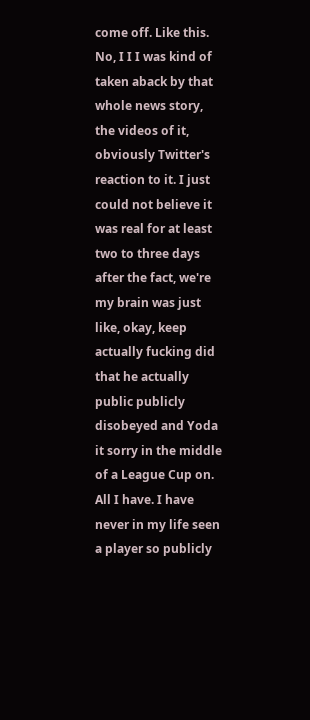come off. Like this. No, I I I was kind of taken aback by that whole news story, the videos of it, obviously Twitter's reaction to it. I just could not believe it was real for at least two to three days after the fact, we're my brain was just like, okay, keep actually fucking did that he actually public publicly disobeyed and Yoda it sorry in the middle of a League Cup on. All I have. I have never in my life seen a player so publicly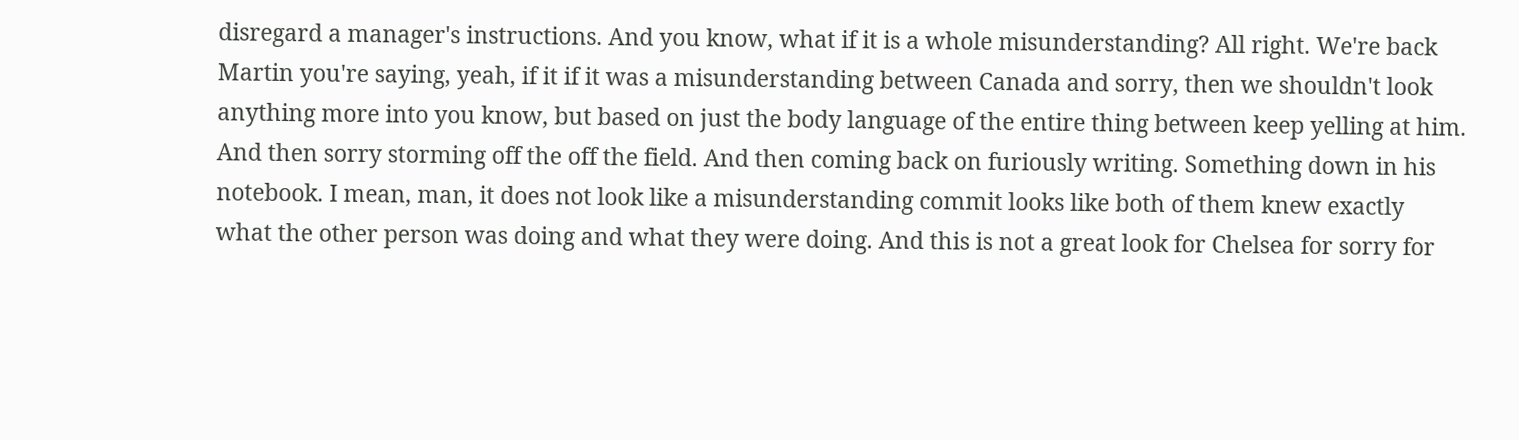disregard a manager's instructions. And you know, what if it is a whole misunderstanding? All right. We're back Martin you're saying, yeah, if it if it was a misunderstanding between Canada and sorry, then we shouldn't look anything more into you know, but based on just the body language of the entire thing between keep yelling at him. And then sorry storming off the off the field. And then coming back on furiously writing. Something down in his notebook. I mean, man, it does not look like a misunderstanding commit looks like both of them knew exactly what the other person was doing and what they were doing. And this is not a great look for Chelsea for sorry for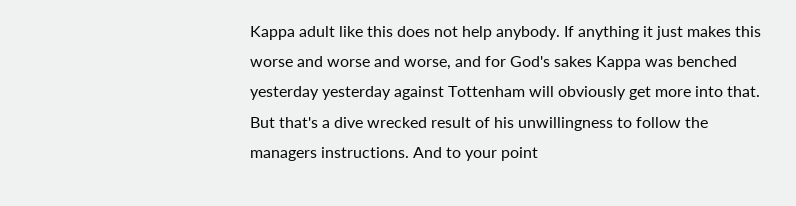Kappa adult like this does not help anybody. If anything it just makes this worse and worse and worse, and for God's sakes Kappa was benched yesterday yesterday against Tottenham will obviously get more into that. But that's a dive wrecked result of his unwillingness to follow the managers instructions. And to your point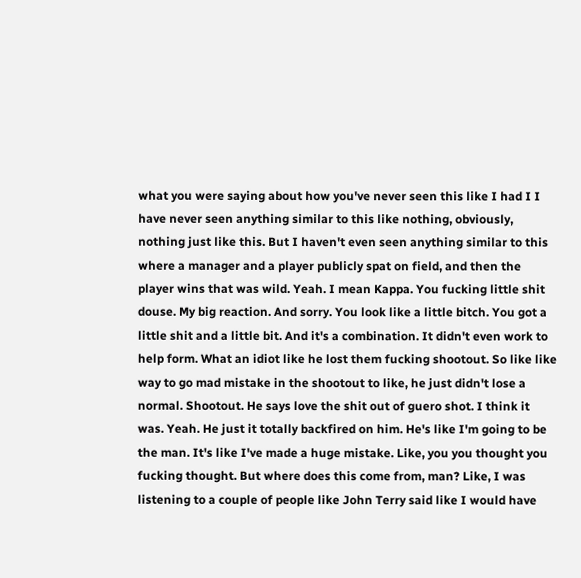what you were saying about how you've never seen this like I had I I have never seen anything similar to this like nothing, obviously, nothing just like this. But I haven't even seen anything similar to this where a manager and a player publicly spat on field, and then the player wins that was wild. Yeah. I mean Kappa. You fucking little shit douse. My big reaction. And sorry. You look like a little bitch. You got a little shit and a little bit. And it's a combination. It didn't even work to help form. What an idiot like he lost them fucking shootout. So like like way to go mad mistake in the shootout to like, he just didn't lose a normal. Shootout. He says love the shit out of guero shot. I think it was. Yeah. He just it totally backfired on him. He's like I'm going to be the man. It's like I've made a huge mistake. Like, you you thought you fucking thought. But where does this come from, man? Like, I was listening to a couple of people like John Terry said like I would have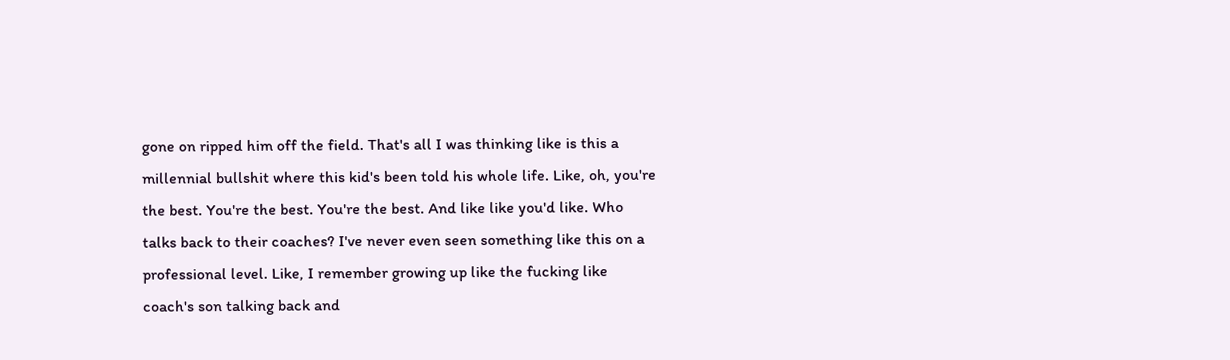gone on ripped him off the field. That's all I was thinking like is this a millennial bullshit where this kid's been told his whole life. Like, oh, you're the best. You're the best. You're the best. And like like you'd like. Who talks back to their coaches? I've never even seen something like this on a professional level. Like, I remember growing up like the fucking like coach's son talking back and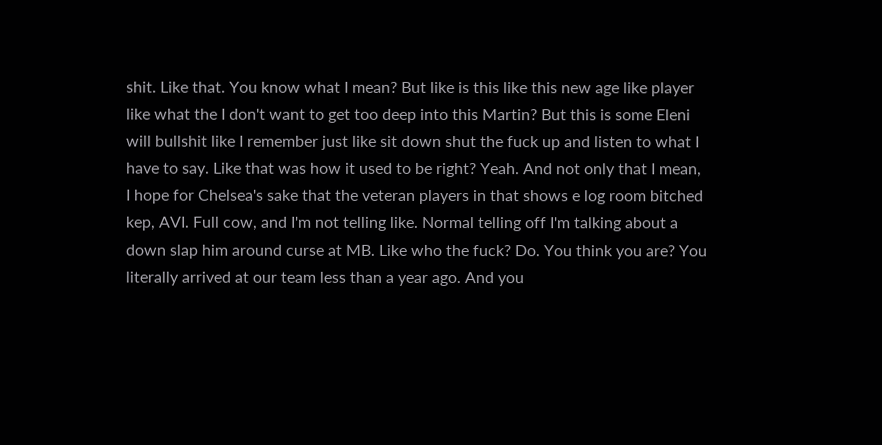shit. Like that. You know what I mean? But like is this like this new age like player like what the I don't want to get too deep into this Martin? But this is some Eleni will bullshit like I remember just like sit down shut the fuck up and listen to what I have to say. Like that was how it used to be right? Yeah. And not only that I mean, I hope for Chelsea's sake that the veteran players in that shows e log room bitched kep, AVI. Full cow, and I'm not telling like. Normal telling off I'm talking about a down slap him around curse at MB. Like who the fuck? Do. You think you are? You literally arrived at our team less than a year ago. And you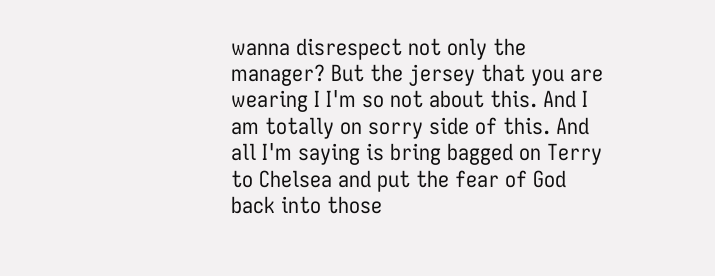wanna disrespect not only the manager? But the jersey that you are wearing I I'm so not about this. And I am totally on sorry side of this. And all I'm saying is bring bagged on Terry to Chelsea and put the fear of God back into those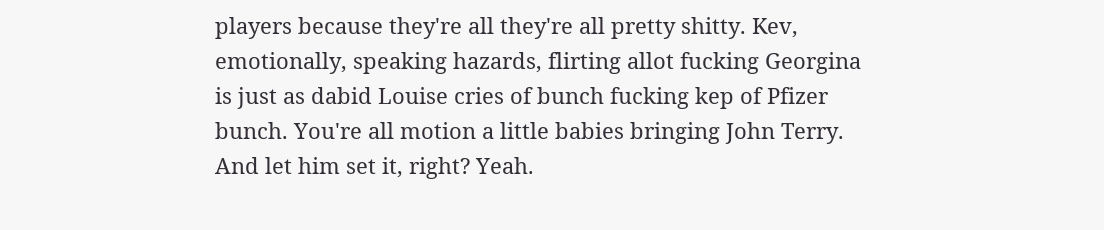players because they're all they're all pretty shitty. Kev, emotionally, speaking hazards, flirting allot fucking Georgina is just as dabid Louise cries of bunch fucking kep of Pfizer bunch. You're all motion a little babies bringing John Terry. And let him set it, right? Yeah.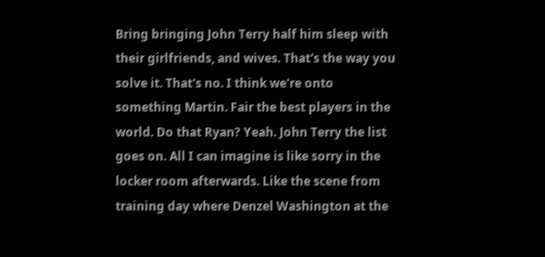Bring bringing John Terry half him sleep with their girlfriends, and wives. That's the way you solve it. That's no. I think we're onto something Martin. Fair the best players in the world. Do that Ryan? Yeah. John Terry the list goes on. All I can imagine is like sorry in the locker room afterwards. Like the scene from training day where Denzel Washington at the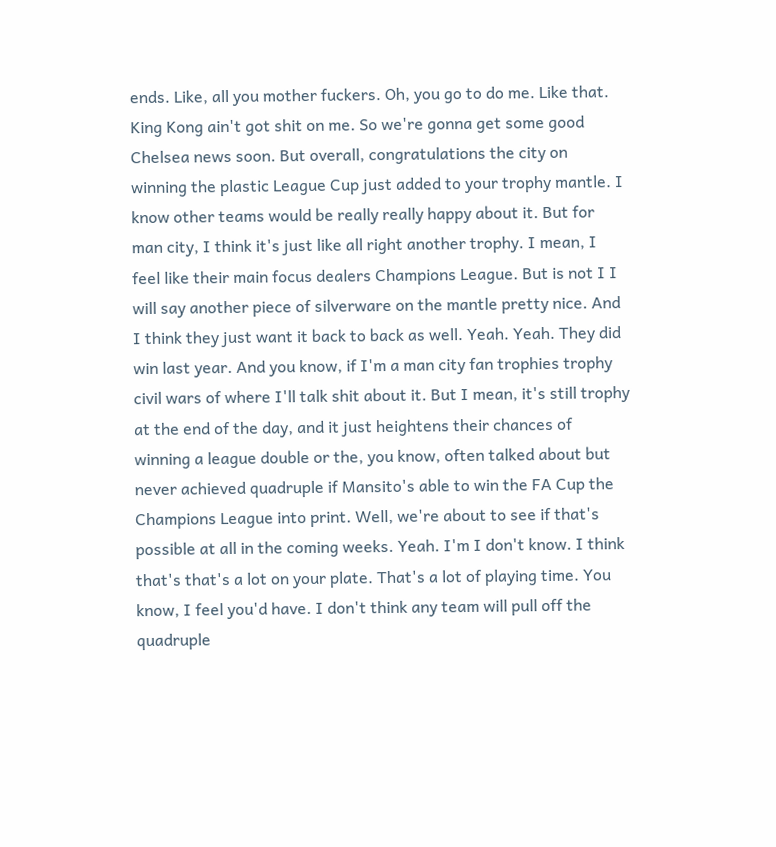ends. Like, all you mother fuckers. Oh, you go to do me. Like that. King Kong ain't got shit on me. So we're gonna get some good Chelsea news soon. But overall, congratulations the city on winning the plastic League Cup just added to your trophy mantle. I know other teams would be really really happy about it. But for man city, I think it's just like all right another trophy. I mean, I feel like their main focus dealers Champions League. But is not I I will say another piece of silverware on the mantle pretty nice. And I think they just want it back to back as well. Yeah. Yeah. They did win last year. And you know, if I'm a man city fan trophies trophy civil wars of where I'll talk shit about it. But I mean, it's still trophy at the end of the day, and it just heightens their chances of winning a league double or the, you know, often talked about but never achieved quadruple if Mansito's able to win the FA Cup the Champions League into print. Well, we're about to see if that's possible at all in the coming weeks. Yeah. I'm I don't know. I think that's that's a lot on your plate. That's a lot of playing time. You know, I feel you'd have. I don't think any team will pull off the quadruple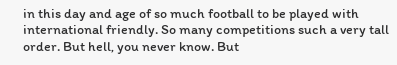in this day and age of so much football to be played with international friendly. So many competitions such a very tall order. But hell, you never know. But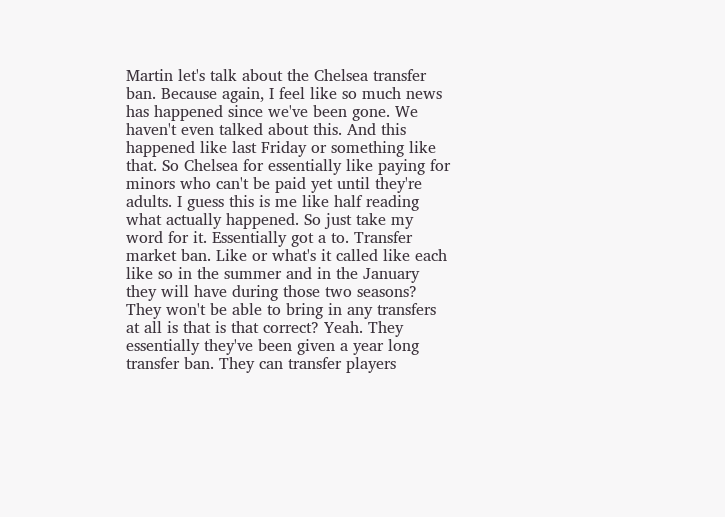Martin let's talk about the Chelsea transfer ban. Because again, I feel like so much news has happened since we've been gone. We haven't even talked about this. And this happened like last Friday or something like that. So Chelsea for essentially like paying for minors who can't be paid yet until they're adults. I guess this is me like half reading what actually happened. So just take my word for it. Essentially got a to. Transfer market ban. Like or what's it called like each like so in the summer and in the January they will have during those two seasons? They won't be able to bring in any transfers at all is that is that correct? Yeah. They essentially they've been given a year long transfer ban. They can transfer players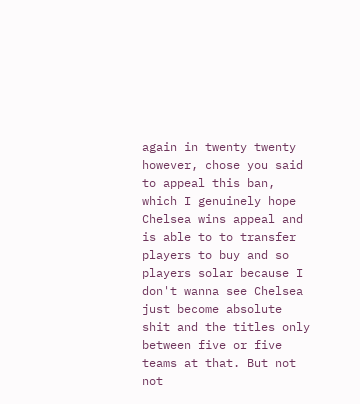again in twenty twenty however, chose you said to appeal this ban, which I genuinely hope Chelsea wins appeal and is able to to transfer players to buy and so players solar because I don't wanna see Chelsea just become absolute shit and the titles only between five or five teams at that. But not not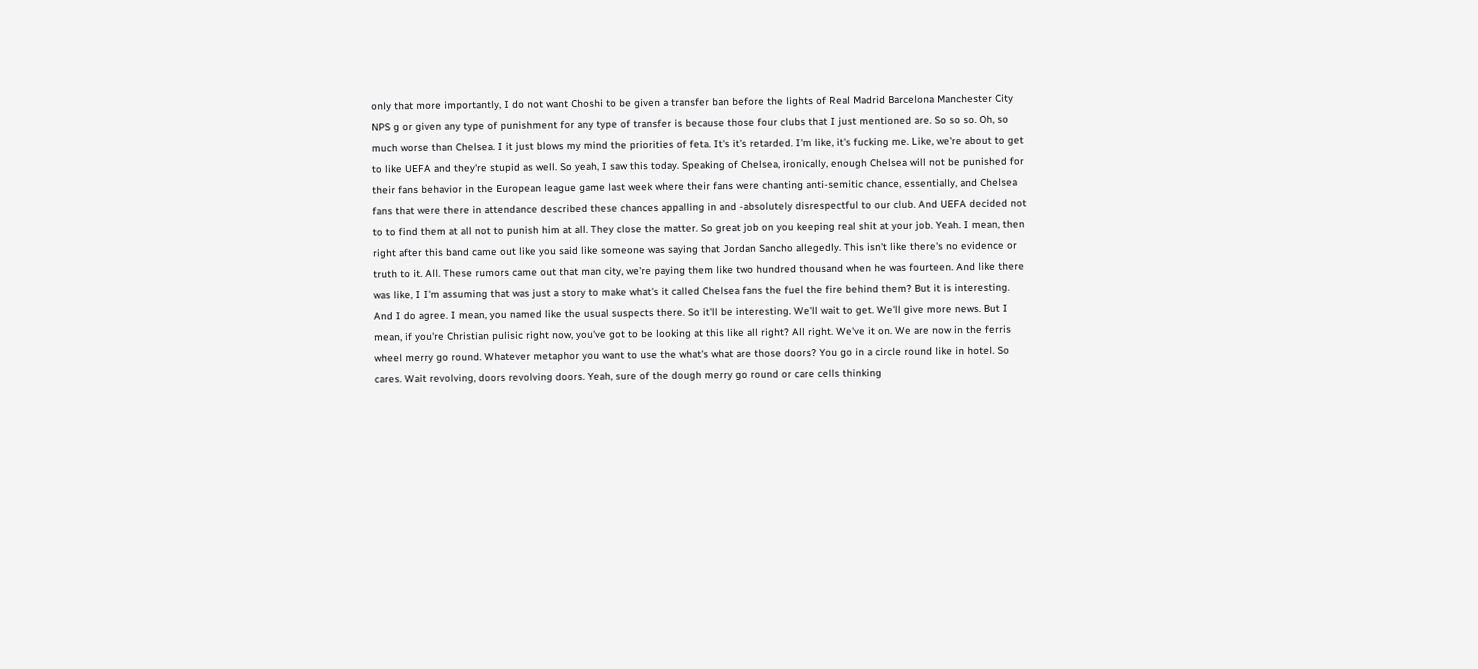only that more importantly, I do not want Choshi to be given a transfer ban before the lights of Real Madrid Barcelona Manchester City NPS g or given any type of punishment for any type of transfer is because those four clubs that I just mentioned are. So so so. Oh, so much worse than Chelsea. I it just blows my mind the priorities of feta. It's it's retarded. I'm like, it's fucking me. Like, we're about to get to like UEFA and they're stupid as well. So yeah, I saw this today. Speaking of Chelsea, ironically, enough Chelsea will not be punished for their fans behavior in the European league game last week where their fans were chanting anti-semitic chance, essentially, and Chelsea fans that were there in attendance described these chances appalling in and -absolutely disrespectful to our club. And UEFA decided not to to find them at all not to punish him at all. They close the matter. So great job on you keeping real shit at your job. Yeah. I mean, then right after this band came out like you said like someone was saying that Jordan Sancho allegedly. This isn't like there's no evidence or truth to it. All. These rumors came out that man city, we're paying them like two hundred thousand when he was fourteen. And like there was like, I I'm assuming that was just a story to make what's it called Chelsea fans the fuel the fire behind them? But it is interesting. And I do agree. I mean, you named like the usual suspects there. So it'll be interesting. We'll wait to get. We'll give more news. But I mean, if you're Christian pulisic right now, you've got to be looking at this like all right? All right. We've it on. We are now in the ferris wheel merry go round. Whatever metaphor you want to use the what's what are those doors? You go in a circle round like in hotel. So cares. Wait revolving, doors revolving doors. Yeah, sure of the dough merry go round or care cells thinking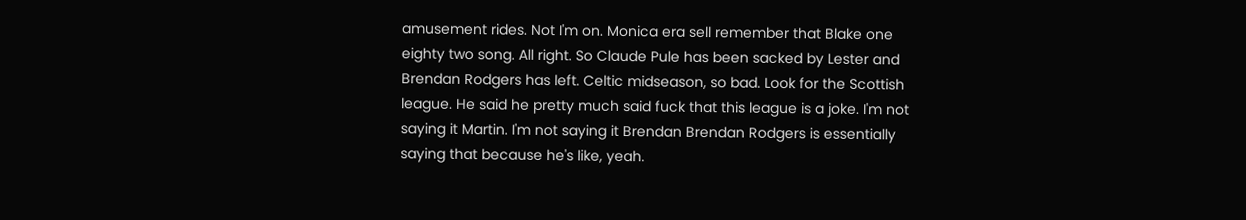amusement rides. Not I'm on. Monica era sell remember that Blake one eighty two song. All right. So Claude Pule has been sacked by Lester and Brendan Rodgers has left. Celtic midseason, so bad. Look for the Scottish league. He said he pretty much said fuck that this league is a joke. I'm not saying it Martin. I'm not saying it Brendan Brendan Rodgers is essentially saying that because he's like, yeah.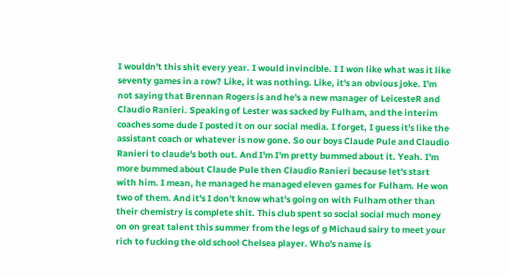I wouldn't this shit every year. I would invincible. I I won like what was it like seventy games in a row? Like, it was nothing. Like, it's an obvious joke. I'm not saying that Brennan Rogers is and he's a new manager of LeicesteR and Claudio Ranieri. Speaking of Lester was sacked by Fulham, and the interim coaches some dude I posted it on our social media. I forget, I guess it's like the assistant coach or whatever is now gone. So our boys Claude Pule and Claudio Ranieri to claude's both out. And I'm I'm pretty bummed about it. Yeah. I'm more bummed about Claude Pule then Claudio Ranieri because let's start with him. I mean, he managed he managed eleven games for Fulham. He won two of them. And it's I don't know what's going on with Fulham other than their chemistry is complete shit. This club spent so social social much money on on great talent this summer from the legs of g Michaud sairy to meet your rich to fucking the old school Chelsea player. Who's name is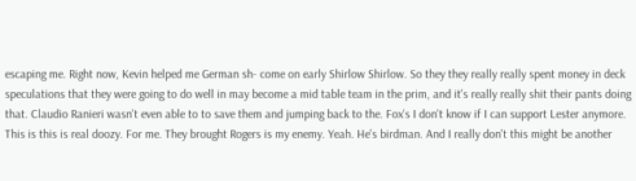escaping me. Right now, Kevin helped me German sh- come on early Shirlow Shirlow. So they they really really spent money in deck speculations that they were going to do well in may become a mid table team in the prim, and it's really really shit their pants doing that. Claudio Ranieri wasn't even able to to save them and jumping back to the. Fox's I don't know if I can support Lester anymore. This is this is real doozy. For me. They brought Rogers is my enemy. Yeah. He's birdman. And I really don't this might be another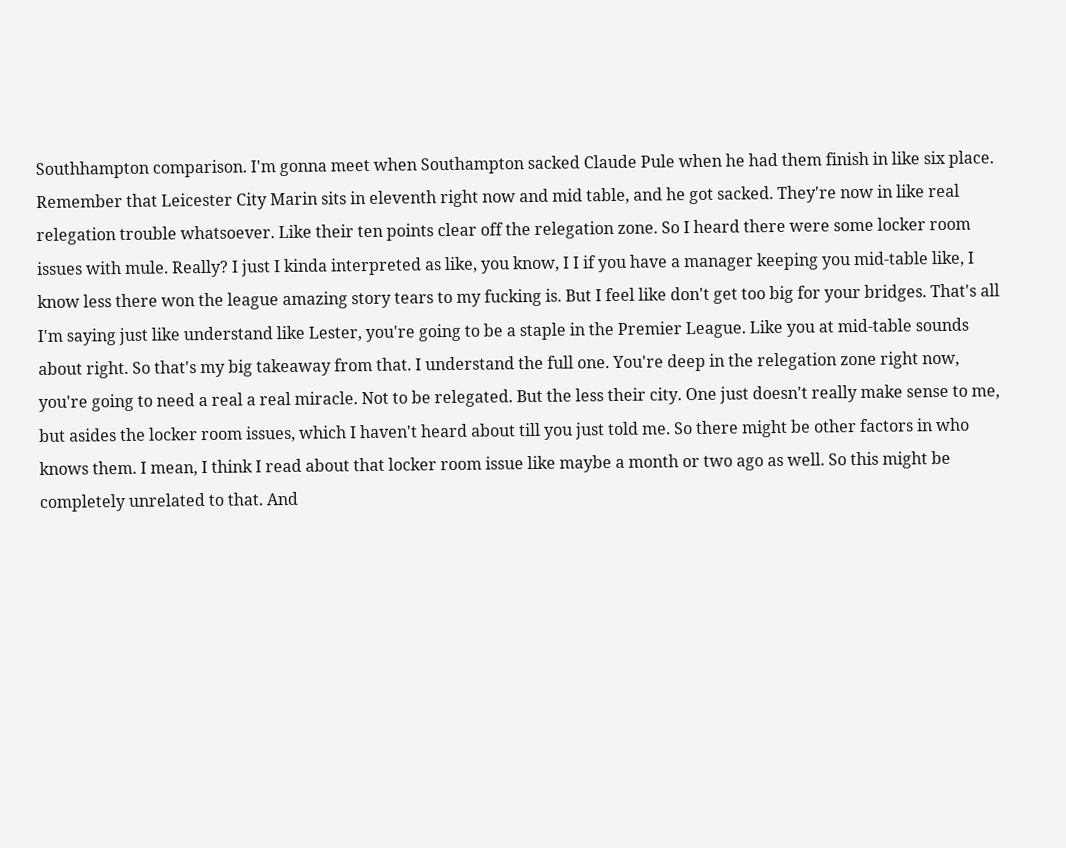Southhampton comparison. I'm gonna meet when Southampton sacked Claude Pule when he had them finish in like six place. Remember that Leicester City Marin sits in eleventh right now and mid table, and he got sacked. They're now in like real relegation trouble whatsoever. Like their ten points clear off the relegation zone. So I heard there were some locker room issues with mule. Really? I just I kinda interpreted as like, you know, I I if you have a manager keeping you mid-table like, I know less there won the league amazing story tears to my fucking is. But I feel like don't get too big for your bridges. That's all I'm saying just like understand like Lester, you're going to be a staple in the Premier League. Like you at mid-table sounds about right. So that's my big takeaway from that. I understand the full one. You're deep in the relegation zone right now, you're going to need a real a real miracle. Not to be relegated. But the less their city. One just doesn't really make sense to me, but asides the locker room issues, which I haven't heard about till you just told me. So there might be other factors in who knows them. I mean, I think I read about that locker room issue like maybe a month or two ago as well. So this might be completely unrelated to that. And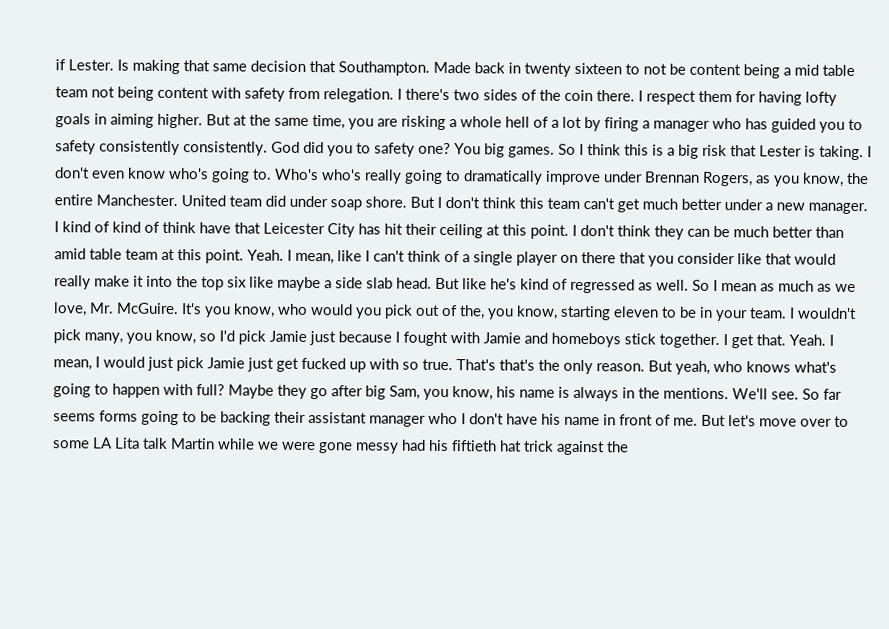if Lester. Is making that same decision that Southampton. Made back in twenty sixteen to not be content being a mid table team not being content with safety from relegation. I there's two sides of the coin there. I respect them for having lofty goals in aiming higher. But at the same time, you are risking a whole hell of a lot by firing a manager who has guided you to safety consistently consistently. God did you to safety one? You big games. So I think this is a big risk that Lester is taking. I don't even know who's going to. Who's who's really going to dramatically improve under Brennan Rogers, as you know, the entire Manchester. United team did under soap shore. But I don't think this team can't get much better under a new manager. I kind of kind of think have that Leicester City has hit their ceiling at this point. I don't think they can be much better than amid table team at this point. Yeah. I mean, like I can't think of a single player on there that you consider like that would really make it into the top six like maybe a side slab head. But like he's kind of regressed as well. So I mean as much as we love, Mr. McGuire. It's you know, who would you pick out of the, you know, starting eleven to be in your team. I wouldn't pick many, you know, so I'd pick Jamie just because I fought with Jamie and homeboys stick together. I get that. Yeah. I mean, I would just pick Jamie just get fucked up with so true. That's that's the only reason. But yeah, who knows what's going to happen with full? Maybe they go after big Sam, you know, his name is always in the mentions. We'll see. So far seems forms going to be backing their assistant manager who I don't have his name in front of me. But let's move over to some LA Lita talk Martin while we were gone messy had his fiftieth hat trick against the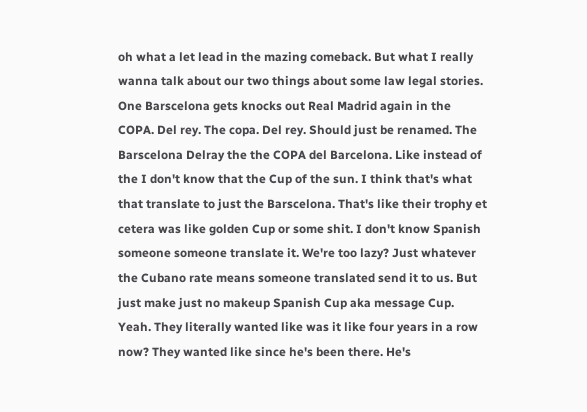oh what a let lead in the mazing comeback. But what I really wanna talk about our two things about some law legal stories. One Barscelona gets knocks out Real Madrid again in the COPA. Del rey. The copa. Del rey. Should just be renamed. The Barscelona Delray the the COPA del Barcelona. Like instead of the I don't know that the Cup of the sun. I think that's what that translate to just the Barscelona. That's like their trophy et cetera was like golden Cup or some shit. I don't know Spanish someone someone translate it. We're too lazy? Just whatever the Cubano rate means someone translated send it to us. But just make just no makeup Spanish Cup aka message Cup. Yeah. They literally wanted like was it like four years in a row now? They wanted like since he's been there. He's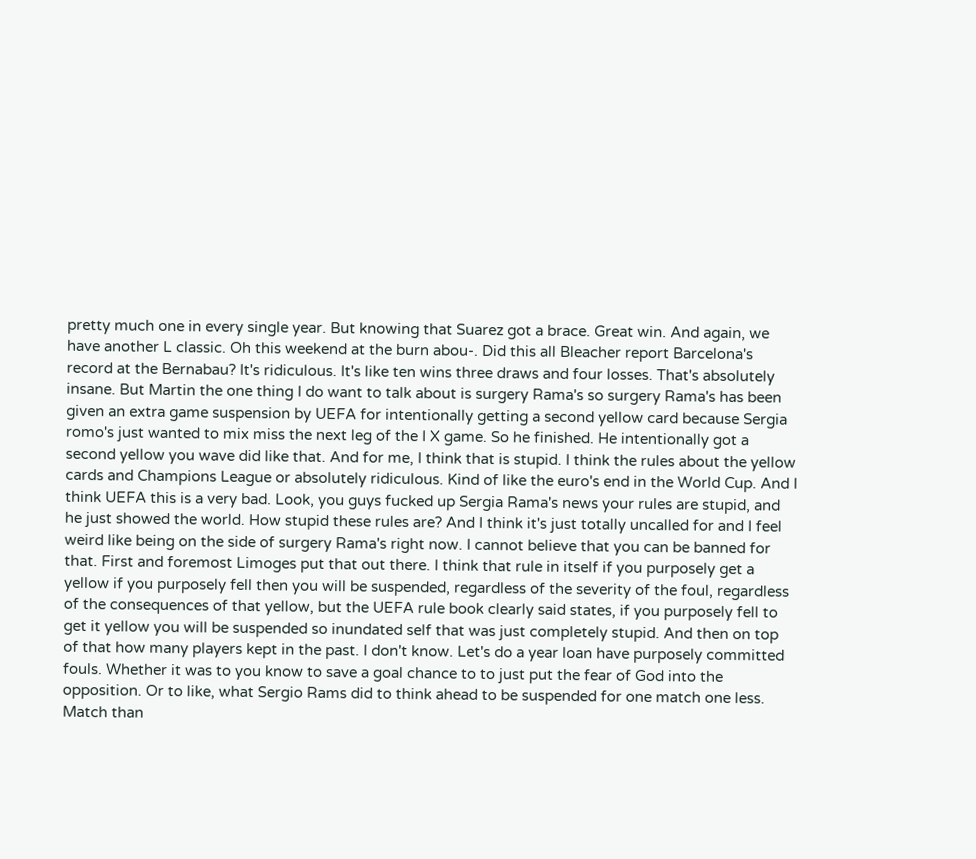pretty much one in every single year. But knowing that Suarez got a brace. Great win. And again, we have another L classic. Oh this weekend at the burn abou-. Did this all Bleacher report Barcelona's record at the Bernabau? It's ridiculous. It's like ten wins three draws and four losses. That's absolutely insane. But Martin the one thing I do want to talk about is surgery Rama's so surgery Rama's has been given an extra game suspension by UEFA for intentionally getting a second yellow card because Sergia romo's just wanted to mix miss the next leg of the I X game. So he finished. He intentionally got a second yellow you wave did like that. And for me, I think that is stupid. I think the rules about the yellow cards and Champions League or absolutely ridiculous. Kind of like the euro's end in the World Cup. And I think UEFA this is a very bad. Look, you guys fucked up Sergia Rama's news your rules are stupid, and he just showed the world. How stupid these rules are? And I think it's just totally uncalled for and I feel weird like being on the side of surgery Rama's right now. I cannot believe that you can be banned for that. First and foremost Limoges put that out there. I think that rule in itself if you purposely get a yellow if you purposely fell then you will be suspended, regardless of the severity of the foul, regardless of the consequences of that yellow, but the UEFA rule book clearly said states, if you purposely fell to get it yellow you will be suspended so inundated self that was just completely stupid. And then on top of that how many players kept in the past. I don't know. Let's do a year loan have purposely committed fouls. Whether it was to you know to save a goal chance to to just put the fear of God into the opposition. Or to like, what Sergio Rams did to think ahead to be suspended for one match one less. Match than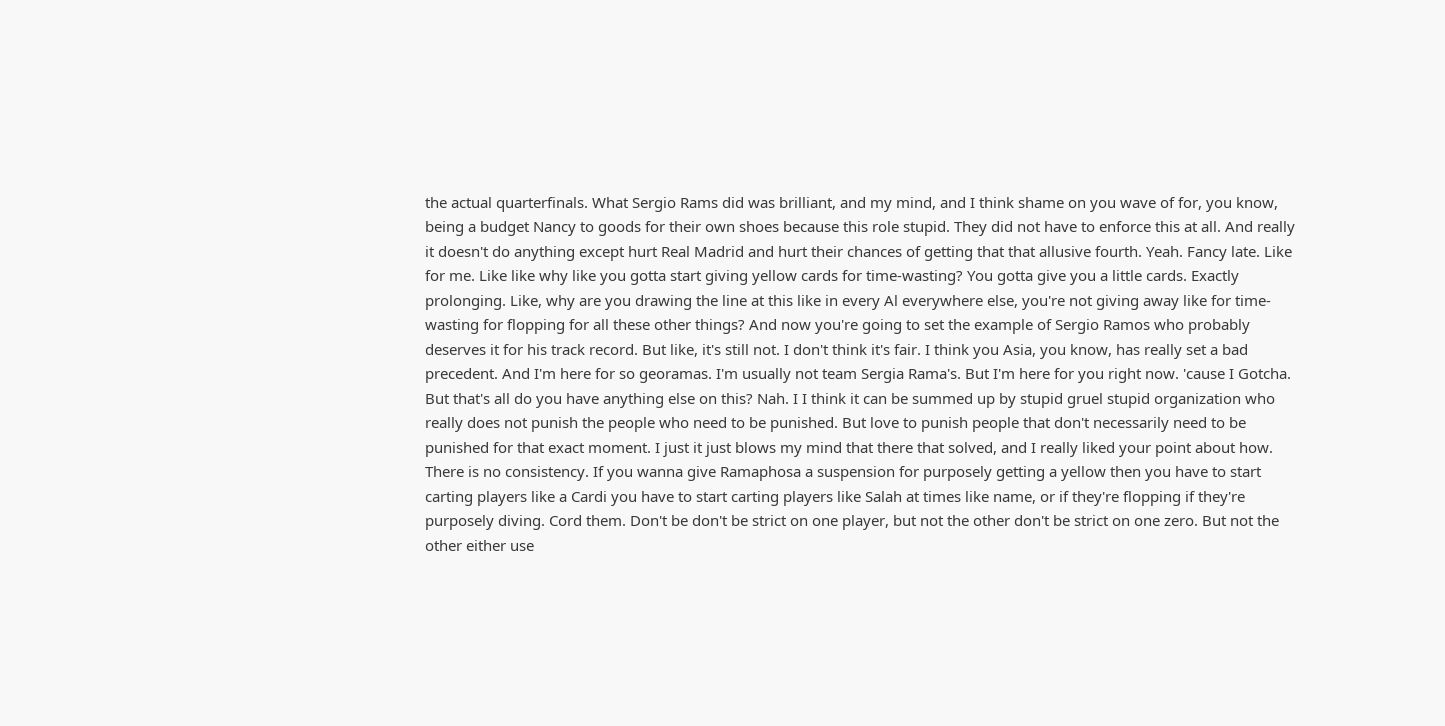the actual quarterfinals. What Sergio Rams did was brilliant, and my mind, and I think shame on you wave of for, you know, being a budget Nancy to goods for their own shoes because this role stupid. They did not have to enforce this at all. And really it doesn't do anything except hurt Real Madrid and hurt their chances of getting that that allusive fourth. Yeah. Fancy late. Like for me. Like like why like you gotta start giving yellow cards for time-wasting? You gotta give you a little cards. Exactly prolonging. Like, why are you drawing the line at this like in every Al everywhere else, you're not giving away like for time-wasting for flopping for all these other things? And now you're going to set the example of Sergio Ramos who probably deserves it for his track record. But like, it's still not. I don't think it's fair. I think you Asia, you know, has really set a bad precedent. And I'm here for so georamas. I'm usually not team Sergia Rama's. But I'm here for you right now. 'cause I Gotcha. But that's all do you have anything else on this? Nah. I I think it can be summed up by stupid gruel stupid organization who really does not punish the people who need to be punished. But love to punish people that don't necessarily need to be punished for that exact moment. I just it just blows my mind that there that solved, and I really liked your point about how. There is no consistency. If you wanna give Ramaphosa a suspension for purposely getting a yellow then you have to start carting players like a Cardi you have to start carting players like Salah at times like name, or if they're flopping if they're purposely diving. Cord them. Don't be don't be strict on one player, but not the other don't be strict on one zero. But not the other either use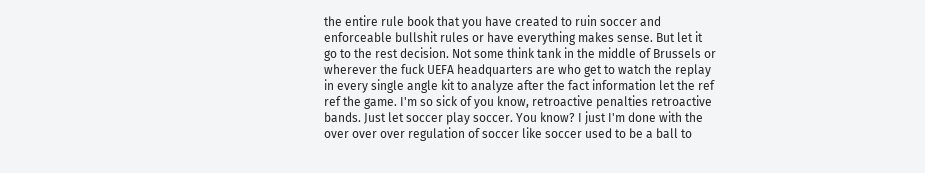the entire rule book that you have created to ruin soccer and enforceable bullshit rules or have everything makes sense. But let it go to the rest decision. Not some think tank in the middle of Brussels or wherever the fuck UEFA headquarters are who get to watch the replay in every single angle kit to analyze after the fact information let the ref ref the game. I'm so sick of you know, retroactive penalties retroactive bands. Just let soccer play soccer. You know? I just I'm done with the over over over regulation of soccer like soccer used to be a ball to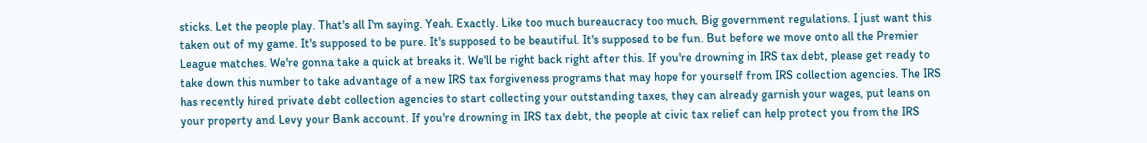sticks. Let the people play. That's all I'm saying. Yeah. Exactly. Like too much bureaucracy too much. Big government regulations. I just want this taken out of my game. It's supposed to be pure. It's supposed to be beautiful. It's supposed to be fun. But before we move onto all the Premier League matches. We're gonna take a quick at breaks it. We'll be right back right after this. If you're drowning in IRS tax debt, please get ready to take down this number to take advantage of a new IRS tax forgiveness programs that may hope for yourself from IRS collection agencies. The IRS has recently hired private debt collection agencies to start collecting your outstanding taxes, they can already garnish your wages, put leans on your property and Levy your Bank account. If you're drowning in IRS tax debt, the people at civic tax relief can help protect you from the IRS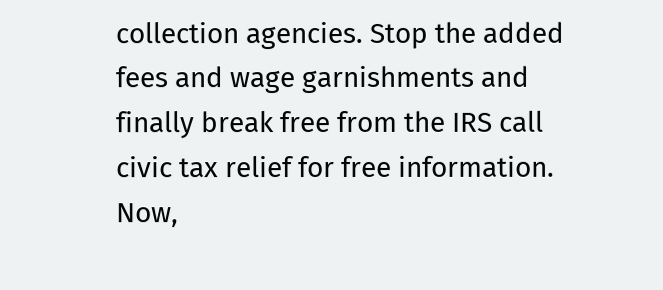collection agencies. Stop the added fees and wage garnishments and finally break free from the IRS call civic tax relief for free information. Now,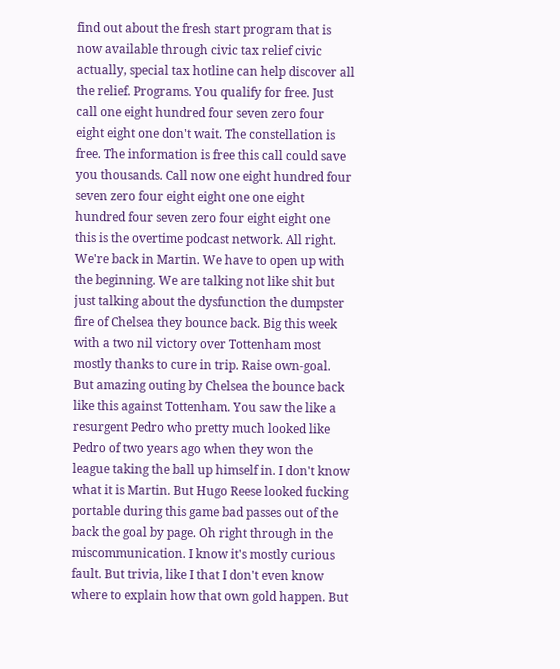find out about the fresh start program that is now available through civic tax relief civic actually, special tax hotline can help discover all the relief. Programs. You qualify for free. Just call one eight hundred four seven zero four eight eight one don't wait. The constellation is free. The information is free this call could save you thousands. Call now one eight hundred four seven zero four eight eight one one eight hundred four seven zero four eight eight one this is the overtime podcast network. All right. We're back in Martin. We have to open up with the beginning. We are talking not like shit but just talking about the dysfunction the dumpster fire of Chelsea they bounce back. Big this week with a two nil victory over Tottenham most mostly thanks to cure in trip. Raise own-goal. But amazing outing by Chelsea the bounce back like this against Tottenham. You saw the like a resurgent Pedro who pretty much looked like Pedro of two years ago when they won the league taking the ball up himself in. I don't know what it is Martin. But Hugo Reese looked fucking portable during this game bad passes out of the back the goal by page. Oh right through in the miscommunication. I know it's mostly curious fault. But trivia, like I that I don't even know where to explain how that own gold happen. But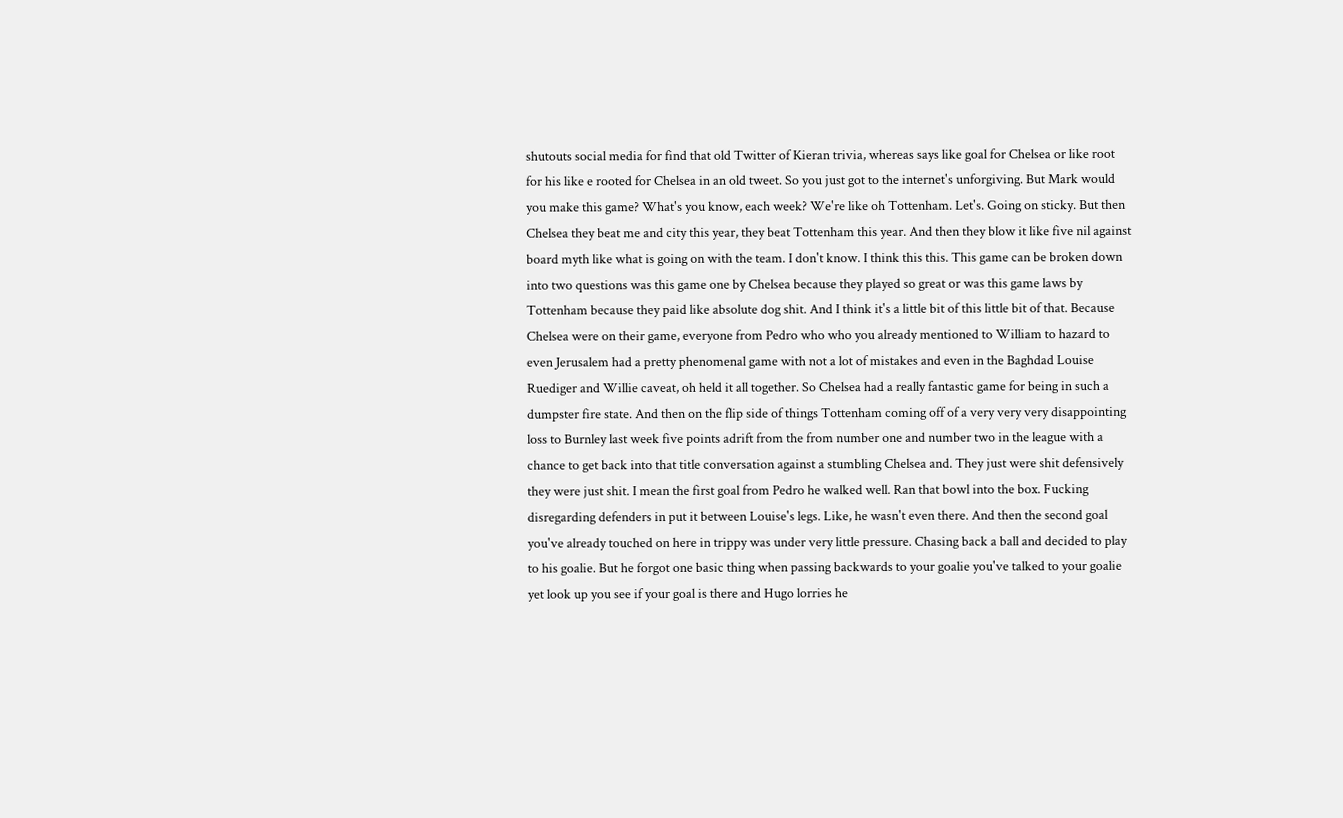shutouts social media for find that old Twitter of Kieran trivia, whereas says like goal for Chelsea or like root for his like e rooted for Chelsea in an old tweet. So you just got to the internet's unforgiving. But Mark would you make this game? What's you know, each week? We're like oh Tottenham. Let's. Going on sticky. But then Chelsea they beat me and city this year, they beat Tottenham this year. And then they blow it like five nil against board myth like what is going on with the team. I don't know. I think this this. This game can be broken down into two questions was this game one by Chelsea because they played so great or was this game laws by Tottenham because they paid like absolute dog shit. And I think it's a little bit of this little bit of that. Because Chelsea were on their game, everyone from Pedro who who you already mentioned to William to hazard to even Jerusalem had a pretty phenomenal game with not a lot of mistakes and even in the Baghdad Louise Ruediger and Willie caveat, oh held it all together. So Chelsea had a really fantastic game for being in such a dumpster fire state. And then on the flip side of things Tottenham coming off of a very very very disappointing loss to Burnley last week five points adrift from the from number one and number two in the league with a chance to get back into that title conversation against a stumbling Chelsea and. They just were shit defensively they were just shit. I mean the first goal from Pedro he walked well. Ran that bowl into the box. Fucking disregarding defenders in put it between Louise's legs. Like, he wasn't even there. And then the second goal you've already touched on here in trippy was under very little pressure. Chasing back a ball and decided to play to his goalie. But he forgot one basic thing when passing backwards to your goalie you've talked to your goalie yet look up you see if your goal is there and Hugo lorries he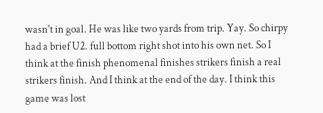wasn't in goal. He was like two yards from trip. Yay. So chirpy had a brief U2. full bottom right shot into his own net. So I think at the finish phenomenal finishes strikers finish a real strikers finish. And I think at the end of the day. I think this game was lost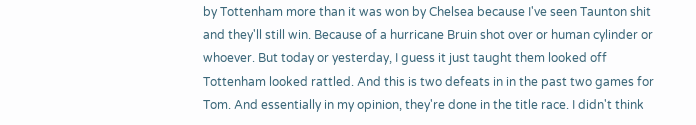by Tottenham more than it was won by Chelsea because I've seen Taunton shit and they'll still win. Because of a hurricane Bruin shot over or human cylinder or whoever. But today or yesterday, I guess it just taught them looked off Tottenham looked rattled. And this is two defeats in in the past two games for Tom. And essentially in my opinion, they're done in the title race. I didn't think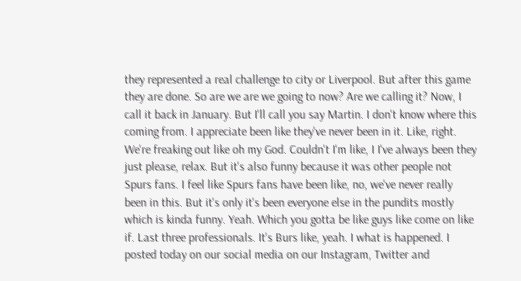they represented a real challenge to city or Liverpool. But after this game they are done. So are we are we going to now? Are we calling it? Now, I call it back in January. But I'll call you say Martin. I don't know where this coming from. I appreciate been like they've never been in it. Like, right. We're freaking out like oh my God. Couldn't I'm like, I I've always been they just please, relax. But it's also funny because it was other people not Spurs fans. I feel like Spurs fans have been like, no, we've never really been in this. But it's only it's been everyone else in the pundits mostly which is kinda funny. Yeah. Which you gotta be like guys like come on like if. Last three professionals. It's Burs like, yeah. I what is happened. I posted today on our social media on our Instagram, Twitter and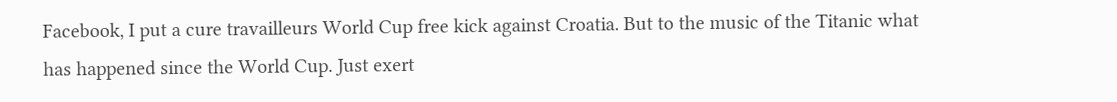Facebook, I put a cure travailleurs World Cup free kick against Croatia. But to the music of the Titanic what has happened since the World Cup. Just exert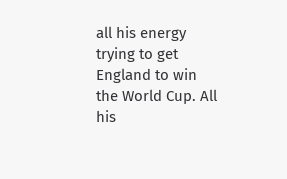all his energy trying to get England to win the World Cup. All his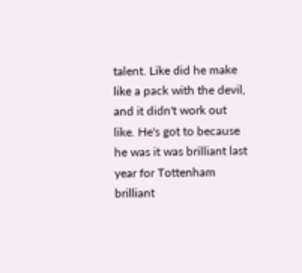talent. Like did he make like a pack with the devil, and it didn't work out like. He's got to because he was it was brilliant last year for Tottenham brilliant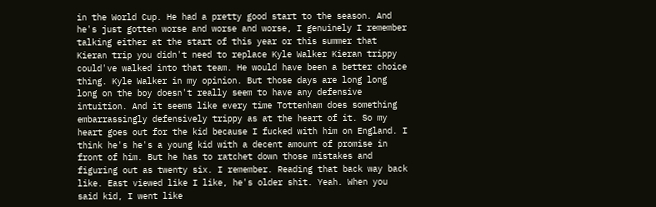in the World Cup. He had a pretty good start to the season. And he's just gotten worse and worse and worse, I genuinely I remember talking either at the start of this year or this summer that Kieran trip you didn't need to replace Kyle Walker Kieran trippy could've walked into that team. He would have been a better choice thing. Kyle Walker in my opinion. But those days are long long long on the boy doesn't really seem to have any defensive intuition. And it seems like every time Tottenham does something embarrassingly defensively trippy as at the heart of it. So my heart goes out for the kid because I fucked with him on England. I think he's he's a young kid with a decent amount of promise in front of him. But he has to ratchet down those mistakes and figuring out as twenty six. I remember. Reading that back way back like. East viewed like I like, he's older shit. Yeah. When you said kid, I went like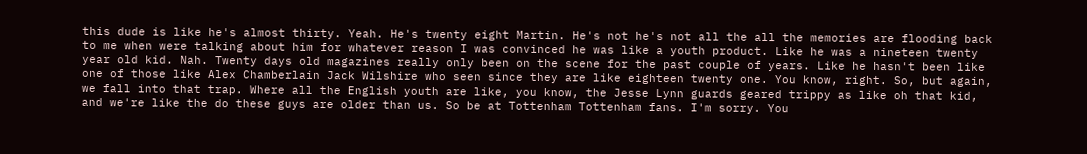this dude is like he's almost thirty. Yeah. He's twenty eight Martin. He's not he's not all the all the memories are flooding back to me when were talking about him for whatever reason I was convinced he was like a youth product. Like he was a nineteen twenty year old kid. Nah. Twenty days old magazines really only been on the scene for the past couple of years. Like he hasn't been like one of those like Alex Chamberlain Jack Wilshire who seen since they are like eighteen twenty one. You know, right. So, but again, we fall into that trap. Where all the English youth are like, you know, the Jesse Lynn guards geared trippy as like oh that kid, and we're like the do these guys are older than us. So be at Tottenham Tottenham fans. I'm sorry. You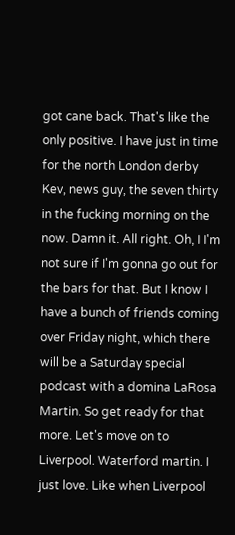got cane back. That's like the only positive. I have just in time for the north London derby Kev, news guy, the seven thirty in the fucking morning on the now. Damn it. All right. Oh, I I'm not sure if I'm gonna go out for the bars for that. But I know I have a bunch of friends coming over Friday night, which there will be a Saturday special podcast with a domina LaRosa Martin. So get ready for that more. Let's move on to Liverpool. Waterford martin. I just love. Like when Liverpool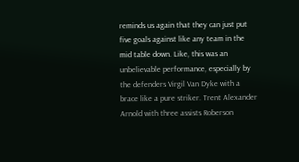reminds us again that they can just put five goals against like any team in the mid table down. Like, this was an unbelievable performance, especially by the defenders Virgil Van Dyke with a brace like a pure striker. Trent Alexander Arnold with three assists Roberson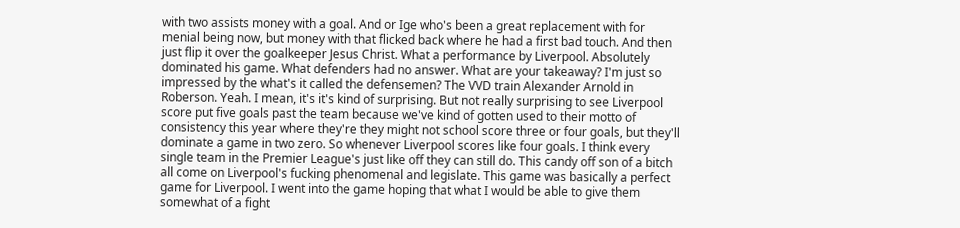with two assists money with a goal. And or Ige who's been a great replacement with for menial being now, but money with that flicked back where he had a first bad touch. And then just flip it over the goalkeeper Jesus Christ. What a performance by Liverpool. Absolutely dominated his game. What defenders had no answer. What are your takeaway? I'm just so impressed by the what's it called the defensemen? The VVD train Alexander Arnold in Roberson. Yeah. I mean, it's it's kind of surprising. But not really surprising to see Liverpool score put five goals past the team because we've kind of gotten used to their motto of consistency this year where they're they might not school score three or four goals, but they'll dominate a game in two zero. So whenever Liverpool scores like four goals. I think every single team in the Premier League's just like off they can still do. This candy off son of a bitch all come on Liverpool's fucking phenomenal and legislate. This game was basically a perfect game for Liverpool. I went into the game hoping that what I would be able to give them somewhat of a fight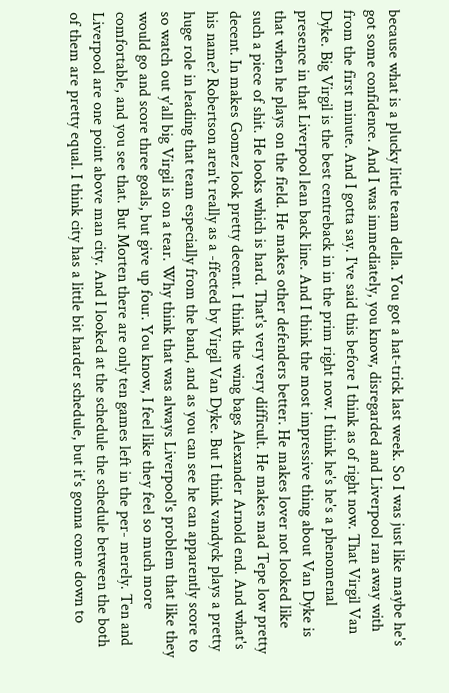because what is a plucky little team della. You got a hat-trick last week. So I was just like maybe he's got some confidence. And I was immediately, you know, disregarded and Liverpool ran away with from the first minute. And I gotta say. I've said this before I think as of right now. That Virgil Van Dyke. Big Virgil is the best centreback in in the prim right now. I think he's he's a phenomenal presence in that Liverpool lean back line. And I think the most impressive thing about Van Dyke is that when he plays on the field. He makes other defenders better. He makes lover not looked like such a piece of shit. He looks which is hard. That's very very difficult. He makes mad Tepe low pretty decent. In makes Gomez look pretty decent. I think the wing bags Alexander Arnold end. And what's his name? Robertson aren't really as a -ffected by Virgil Van Dyke. But I think vandyck plays a pretty huge role in leading that team especially from the band, and as you can see he can apparently score to so watch out y'all big Virgil is on a tear. Why think that was always Liverpool's problem that like they would go and score three goals, but give up four. You know, I feel like they feel so much more comfortable, and you see that. But Morten there are only ten games left in the per- merely. Ten and Liverpool are one point above man city. And I looked at the schedule the schedule between the both of them are pretty equal. I think city has a little bit harder schedule, but it's gonna come down to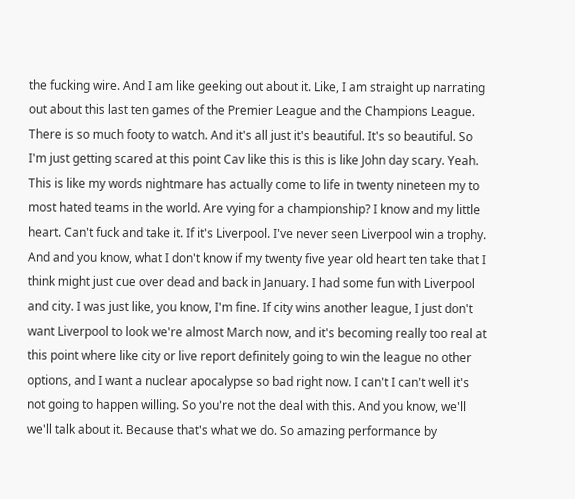the fucking wire. And I am like geeking out about it. Like, I am straight up narrating out about this last ten games of the Premier League and the Champions League. There is so much footy to watch. And it's all just it's beautiful. It's so beautiful. So I'm just getting scared at this point Cav like this is this is like John day scary. Yeah. This is like my words nightmare has actually come to life in twenty nineteen my to most hated teams in the world. Are vying for a championship? I know and my little heart. Can't fuck and take it. If it's Liverpool. I've never seen Liverpool win a trophy. And and you know, what I don't know if my twenty five year old heart ten take that I think might just cue over dead and back in January. I had some fun with Liverpool and city. I was just like, you know, I'm fine. If city wins another league, I just don't want Liverpool to look we're almost March now, and it's becoming really too real at this point where like city or live report definitely going to win the league no other options, and I want a nuclear apocalypse so bad right now. I can't I can't well it's not going to happen willing. So you're not the deal with this. And you know, we'll we'll talk about it. Because that's what we do. So amazing performance by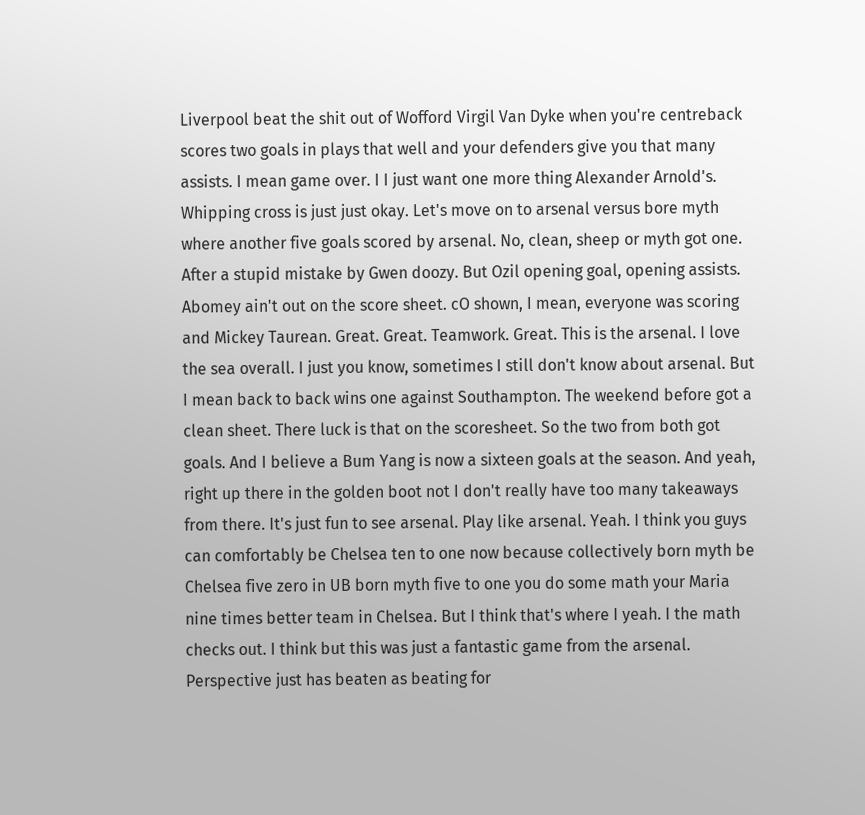Liverpool beat the shit out of Wofford Virgil Van Dyke when you're centreback scores two goals in plays that well and your defenders give you that many assists. I mean game over. I I just want one more thing Alexander Arnold's. Whipping cross is just just okay. Let's move on to arsenal versus bore myth where another five goals scored by arsenal. No, clean, sheep or myth got one. After a stupid mistake by Gwen doozy. But Ozil opening goal, opening assists. Abomey ain't out on the score sheet. cO shown, I mean, everyone was scoring and Mickey Taurean. Great. Great. Teamwork. Great. This is the arsenal. I love the sea overall. I just you know, sometimes I still don't know about arsenal. But I mean back to back wins one against Southampton. The weekend before got a clean sheet. There luck is that on the scoresheet. So the two from both got goals. And I believe a Bum Yang is now a sixteen goals at the season. And yeah, right up there in the golden boot not I don't really have too many takeaways from there. It's just fun to see arsenal. Play like arsenal. Yeah. I think you guys can comfortably be Chelsea ten to one now because collectively born myth be Chelsea five zero in UB born myth five to one you do some math your Maria nine times better team in Chelsea. But I think that's where I yeah. I the math checks out. I think but this was just a fantastic game from the arsenal. Perspective just has beaten as beating for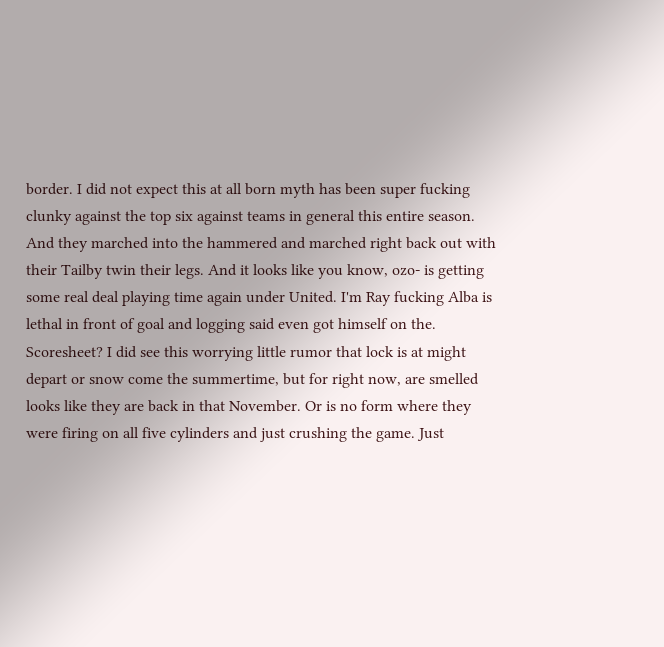border. I did not expect this at all born myth has been super fucking clunky against the top six against teams in general this entire season. And they marched into the hammered and marched right back out with their Tailby twin their legs. And it looks like you know, ozo- is getting some real deal playing time again under United. I'm Ray fucking Alba is lethal in front of goal and logging said even got himself on the. Scoresheet? I did see this worrying little rumor that lock is at might depart or snow come the summertime, but for right now, are smelled looks like they are back in that November. Or is no form where they were firing on all five cylinders and just crushing the game. Just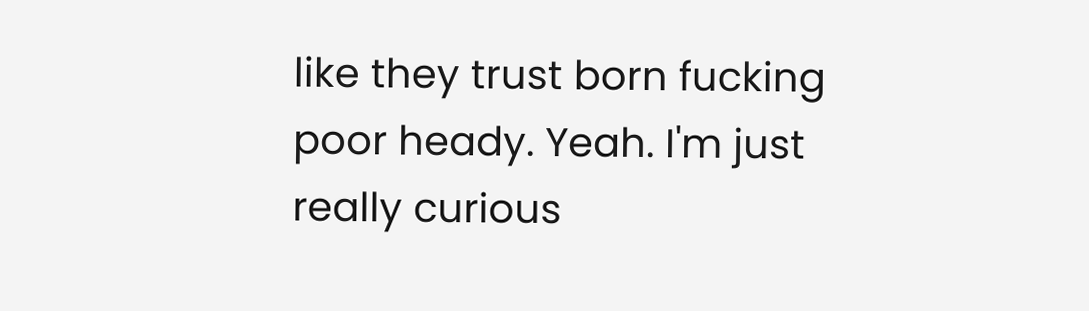like they trust born fucking poor heady. Yeah. I'm just really curious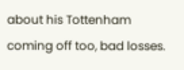about his Tottenham coming off too, bad losses.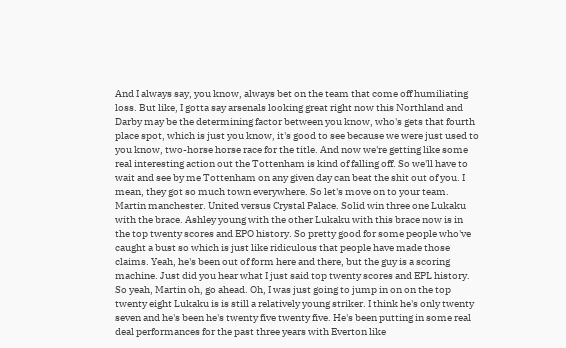And I always say, you know, always bet on the team that come off humiliating loss. But like, I gotta say arsenals looking great right now this Northland and Darby may be the determining factor between you know, who's gets that fourth place spot, which is just you know, it's good to see because we were just used to you know, two-horse horse race for the title. And now we're getting like some real interesting action out the Tottenham is kind of falling off. So we'll have to wait and see by me Tottenham on any given day can beat the shit out of you. I mean, they got so much town everywhere. So let's move on to your team. Martin manchester. United versus Crystal Palace. Solid win three one Lukaku with the brace. Ashley young with the other Lukaku with this brace now is in the top twenty scores and EPO history. So pretty good for some people who've caught a bust so which is just like ridiculous that people have made those claims. Yeah, he's been out of form here and there, but the guy is a scoring machine. Just did you hear what I just said top twenty scores and EPL history. So yeah, Martin oh, go ahead. Oh, I was just going to jump in on on the top twenty eight Lukaku is is still a relatively young striker. I think he's only twenty seven and he's been he's twenty five twenty five. He's been putting in some real deal performances for the past three years with Everton like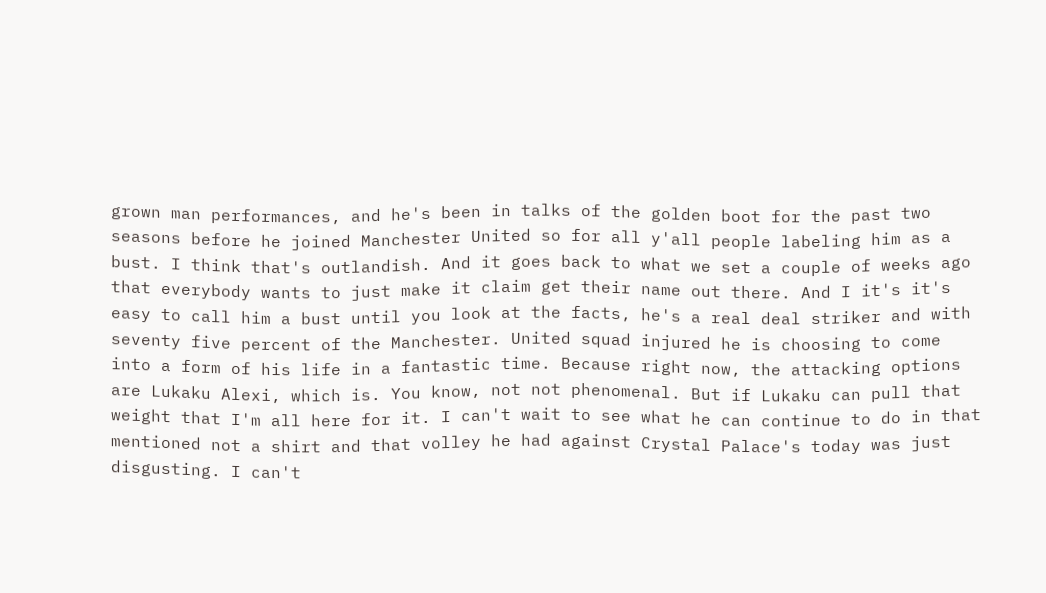grown man performances, and he's been in talks of the golden boot for the past two seasons before he joined Manchester United so for all y'all people labeling him as a bust. I think that's outlandish. And it goes back to what we set a couple of weeks ago that everybody wants to just make it claim get their name out there. And I it's it's easy to call him a bust until you look at the facts, he's a real deal striker and with seventy five percent of the Manchester. United squad injured he is choosing to come into a form of his life in a fantastic time. Because right now, the attacking options are Lukaku Alexi, which is. You know, not not phenomenal. But if Lukaku can pull that weight that I'm all here for it. I can't wait to see what he can continue to do in that mentioned not a shirt and that volley he had against Crystal Palace's today was just disgusting. I can't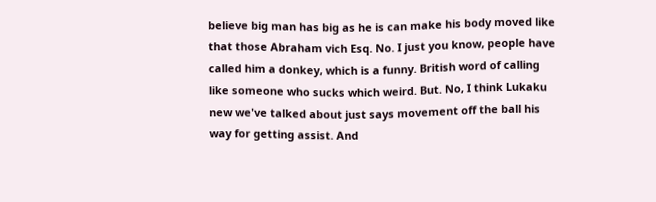believe big man has big as he is can make his body moved like that those Abraham vich Esq. No. I just you know, people have called him a donkey, which is a funny. British word of calling like someone who sucks which weird. But. No, I think Lukaku new we've talked about just says movement off the ball his way for getting assist. And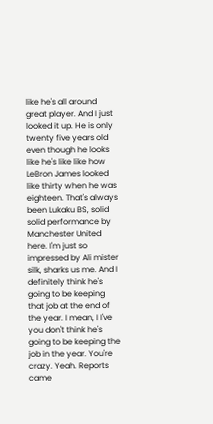like he's all around great player. And I just looked it up. He is only twenty five years old even though he looks like he's like like how LeBron James looked like thirty when he was eighteen. That's always been Lukaku BS, solid solid performance by Manchester United here. I'm just so impressed by Ali mister silk, sharks us me. And I definitely think he's going to be keeping that job at the end of the year. I mean, I I've you don't think he's going to be keeping the job in the year. You're crazy. Yeah. Reports came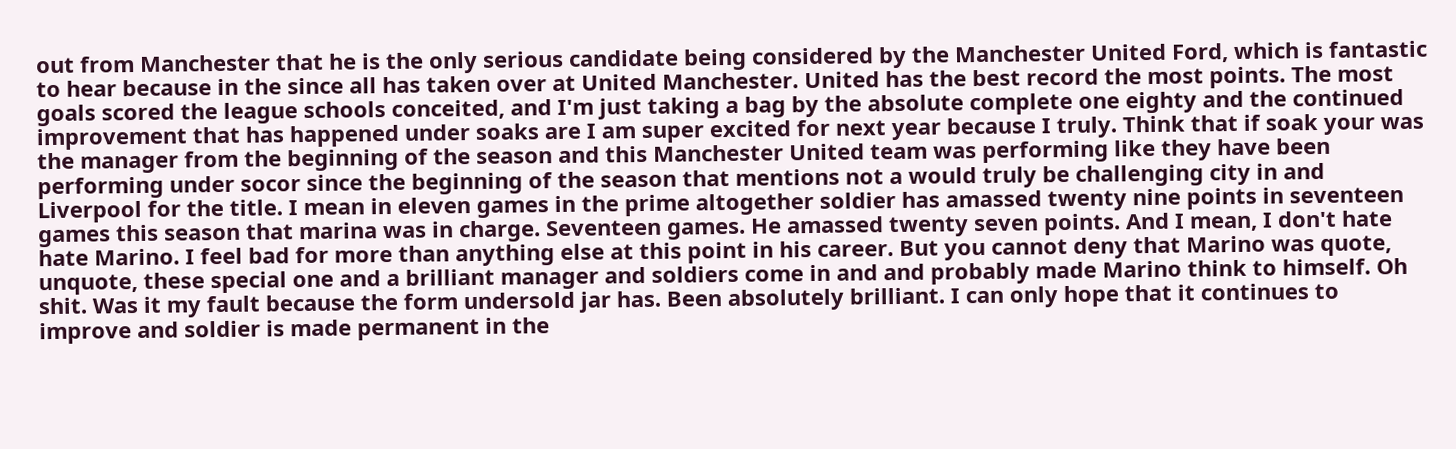out from Manchester that he is the only serious candidate being considered by the Manchester United Ford, which is fantastic to hear because in the since all has taken over at United Manchester. United has the best record the most points. The most goals scored the league schools conceited, and I'm just taking a bag by the absolute complete one eighty and the continued improvement that has happened under soaks are I am super excited for next year because I truly. Think that if soak your was the manager from the beginning of the season and this Manchester United team was performing like they have been performing under socor since the beginning of the season that mentions not a would truly be challenging city in and Liverpool for the title. I mean in eleven games in the prime altogether soldier has amassed twenty nine points in seventeen games this season that marina was in charge. Seventeen games. He amassed twenty seven points. And I mean, I don't hate hate Marino. I feel bad for more than anything else at this point in his career. But you cannot deny that Marino was quote, unquote, these special one and a brilliant manager and soldiers come in and and probably made Marino think to himself. Oh shit. Was it my fault because the form undersold jar has. Been absolutely brilliant. I can only hope that it continues to improve and soldier is made permanent in the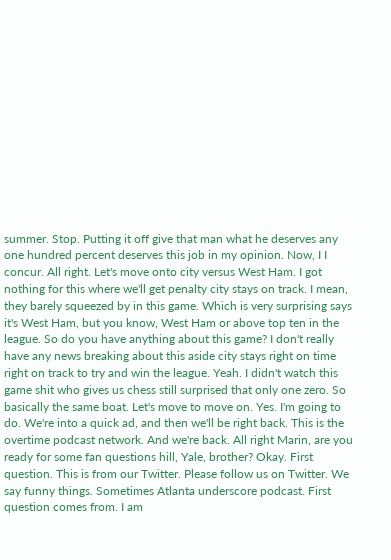summer. Stop. Putting it off give that man what he deserves any one hundred percent deserves this job in my opinion. Now, I I concur. All right. Let's move onto city versus West Ham. I got nothing for this where we'll get penalty city stays on track. I mean, they barely squeezed by in this game. Which is very surprising says it's West Ham, but you know, West Ham or above top ten in the league. So do you have anything about this game? I don't really have any news breaking about this aside city stays right on time right on track to try and win the league. Yeah. I didn't watch this game shit who gives us chess still surprised that only one zero. So basically the same boat. Let's move to move on. Yes. I'm going to do. We're into a quick ad, and then we'll be right back. This is the overtime podcast network. And we're back. All right Marin, are you ready for some fan questions hill, Yale, brother? Okay. First question. This is from our Twitter. Please follow us on Twitter. We say funny things. Sometimes Atlanta underscore podcast. First question comes from. I am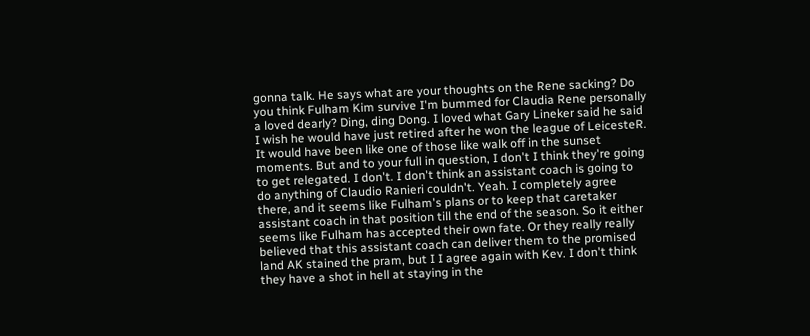gonna talk. He says what are your thoughts on the Rene sacking? Do you think Fulham Kim survive I'm bummed for Claudia Rene personally a loved dearly? Ding, ding Dong. I loved what Gary Lineker said he said I wish he would have just retired after he won the league of LeicesteR. It would have been like one of those like walk off in the sunset moments. But and to your full in question, I don't I think they're going to get relegated. I don't. I don't think an assistant coach is going to do anything of Claudio Ranieri couldn't. Yeah. I completely agree there, and it seems like Fulham's plans or to keep that caretaker assistant coach in that position till the end of the season. So it either seems like Fulham has accepted their own fate. Or they really really believed that this assistant coach can deliver them to the promised land AK stained the pram, but I I agree again with Kev. I don't think they have a shot in hell at staying in the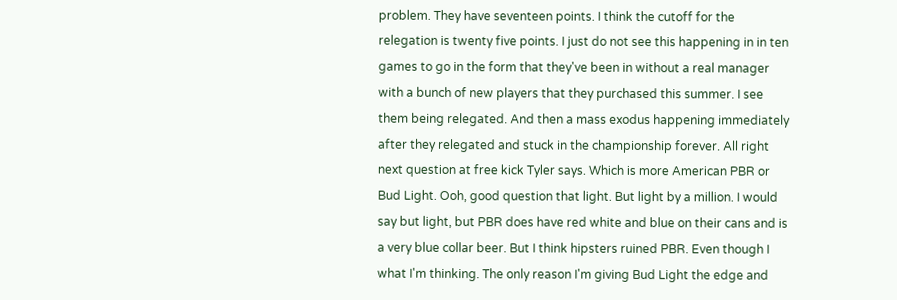problem. They have seventeen points. I think the cutoff for the relegation is twenty five points. I just do not see this happening in in ten games to go in the form that they've been in without a real manager with a bunch of new players that they purchased this summer. I see them being relegated. And then a mass exodus happening immediately after they relegated and stuck in the championship forever. All right next question at free kick Tyler says. Which is more American PBR or Bud Light. Ooh, good question that light. But light by a million. I would say but light, but PBR does have red white and blue on their cans and is a very blue collar beer. But I think hipsters ruined PBR. Even though I what I'm thinking. The only reason I'm giving Bud Light the edge and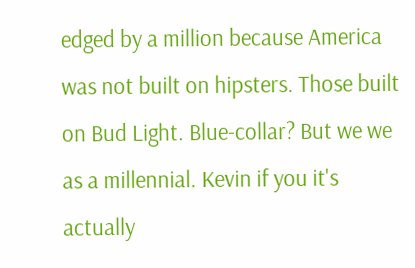edged by a million because America was not built on hipsters. Those built on Bud Light. Blue-collar? But we we as a millennial. Kevin if you it's actually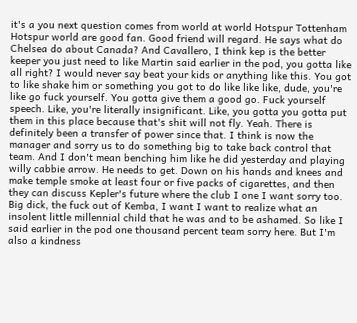it's a you next question comes from world at world Hotspur Tottenham Hotspur world are good fan. Good friend will regard. He says what do Chelsea do about Canada? And Cavallero, I think kep is the better keeper you just need to like Martin said earlier in the pod, you gotta like all right? I would never say beat your kids or anything like this. You got to like shake him or something you got to do like like like, dude, you're like go fuck yourself. You gotta give them a good go. Fuck yourself speech. Like, you're literally insignificant. Like, you gotta you gotta put them in this place because that's shit will not fly. Yeah. There is definitely been a transfer of power since that. I think is now the manager and sorry us to do something big to take back control that team. And I don't mean benching him like he did yesterday and playing willy cabbie arrow. He needs to get. Down on his hands and knees and make temple smoke at least four or five packs of cigarettes, and then they can discuss Kepler's future where the club I one I want sorry too. Big dick, the fuck out of Kemba, I want I want to realize what an insolent little millennial child that he was and to be ashamed. So like I said earlier in the pod one thousand percent team sorry here. But I'm also a kindness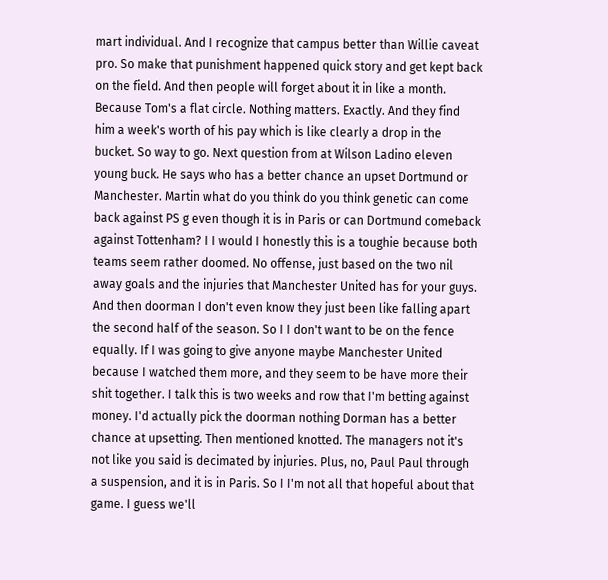mart individual. And I recognize that campus better than Willie caveat pro. So make that punishment happened quick story and get kept back on the field. And then people will forget about it in like a month. Because Tom's a flat circle. Nothing matters. Exactly. And they find him a week's worth of his pay which is like clearly a drop in the bucket. So way to go. Next question from at Wilson Ladino eleven young buck. He says who has a better chance an upset Dortmund or Manchester. Martin what do you think do you think genetic can come back against PS g even though it is in Paris or can Dortmund comeback against Tottenham? I I would I honestly this is a toughie because both teams seem rather doomed. No offense, just based on the two nil away goals and the injuries that Manchester United has for your guys. And then doorman I don't even know they just been like falling apart the second half of the season. So I I don't want to be on the fence equally. If I was going to give anyone maybe Manchester United because I watched them more, and they seem to be have more their shit together. I talk this is two weeks and row that I'm betting against money. I'd actually pick the doorman nothing Dorman has a better chance at upsetting. Then mentioned knotted. The managers not it's not like you said is decimated by injuries. Plus, no, Paul Paul through a suspension, and it is in Paris. So I I'm not all that hopeful about that game. I guess we'll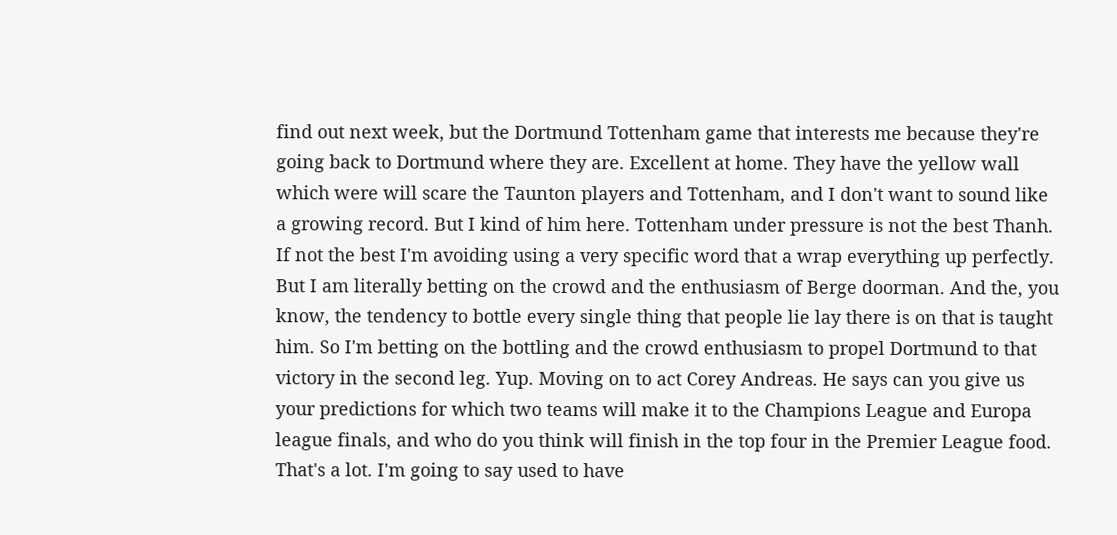find out next week, but the Dortmund Tottenham game that interests me because they're going back to Dortmund where they are. Excellent at home. They have the yellow wall which were will scare the Taunton players and Tottenham, and I don't want to sound like a growing record. But I kind of him here. Tottenham under pressure is not the best Thanh. If not the best I'm avoiding using a very specific word that a wrap everything up perfectly. But I am literally betting on the crowd and the enthusiasm of Berge doorman. And the, you know, the tendency to bottle every single thing that people lie lay there is on that is taught him. So I'm betting on the bottling and the crowd enthusiasm to propel Dortmund to that victory in the second leg. Yup. Moving on to act Corey Andreas. He says can you give us your predictions for which two teams will make it to the Champions League and Europa league finals, and who do you think will finish in the top four in the Premier League food. That's a lot. I'm going to say used to have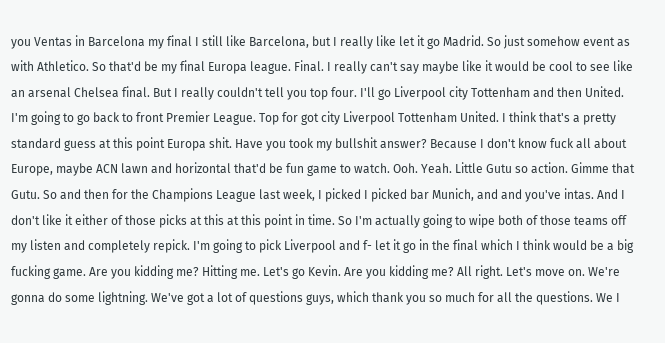you Ventas in Barcelona my final I still like Barcelona, but I really like let it go Madrid. So just somehow event as with Athletico. So that'd be my final Europa league. Final. I really can't say maybe like it would be cool to see like an arsenal Chelsea final. But I really couldn't tell you top four. I'll go Liverpool city Tottenham and then United. I'm going to go back to front Premier League. Top for got city Liverpool Tottenham United. I think that's a pretty standard guess at this point Europa shit. Have you took my bullshit answer? Because I don't know fuck all about Europe, maybe ACN lawn and horizontal that'd be fun game to watch. Ooh. Yeah. Little Gutu so action. Gimme that Gutu. So and then for the Champions League last week, I picked I picked bar Munich, and and you've intas. And I don't like it either of those picks at this at this point in time. So I'm actually going to wipe both of those teams off my listen and completely repick. I'm going to pick Liverpool and f- let it go in the final which I think would be a big fucking game. Are you kidding me? Hitting me. Let's go Kevin. Are you kidding me? All right. Let's move on. We're gonna do some lightning. We've got a lot of questions guys, which thank you so much for all the questions. We I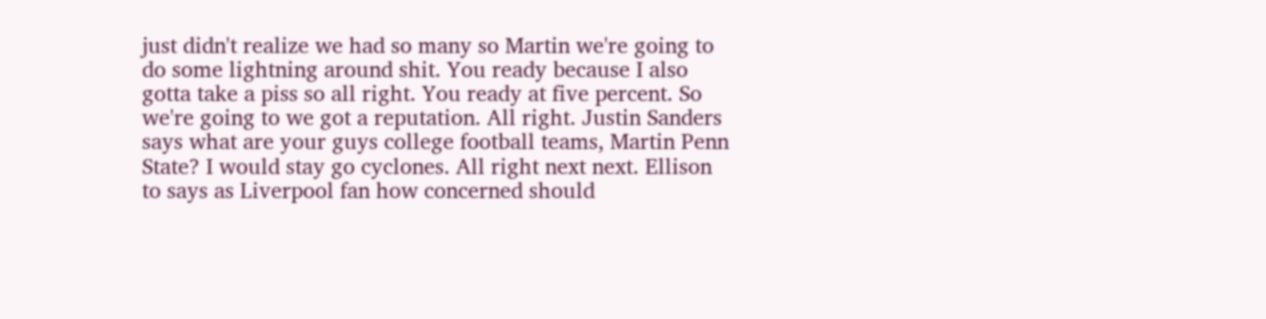just didn't realize we had so many so Martin we're going to do some lightning around shit. You ready because I also gotta take a piss so all right. You ready at five percent. So we're going to we got a reputation. All right. Justin Sanders says what are your guys college football teams, Martin Penn State? I would stay go cyclones. All right next next. Ellison to says as Liverpool fan how concerned should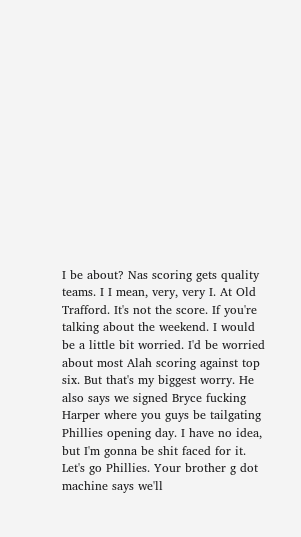I be about? Nas scoring gets quality teams. I I mean, very, very I. At Old Trafford. It's not the score. If you're talking about the weekend. I would be a little bit worried. I'd be worried about most Alah scoring against top six. But that's my biggest worry. He also says we signed Bryce fucking Harper where you guys be tailgating Phillies opening day. I have no idea, but I'm gonna be shit faced for it. Let's go Phillies. Your brother g dot machine says we'll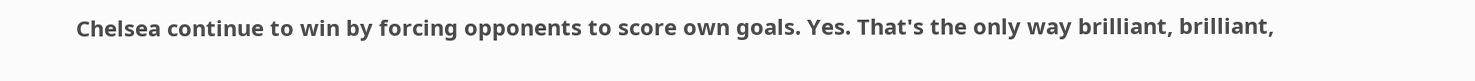Chelsea continue to win by forcing opponents to score own goals. Yes. That's the only way brilliant, brilliant,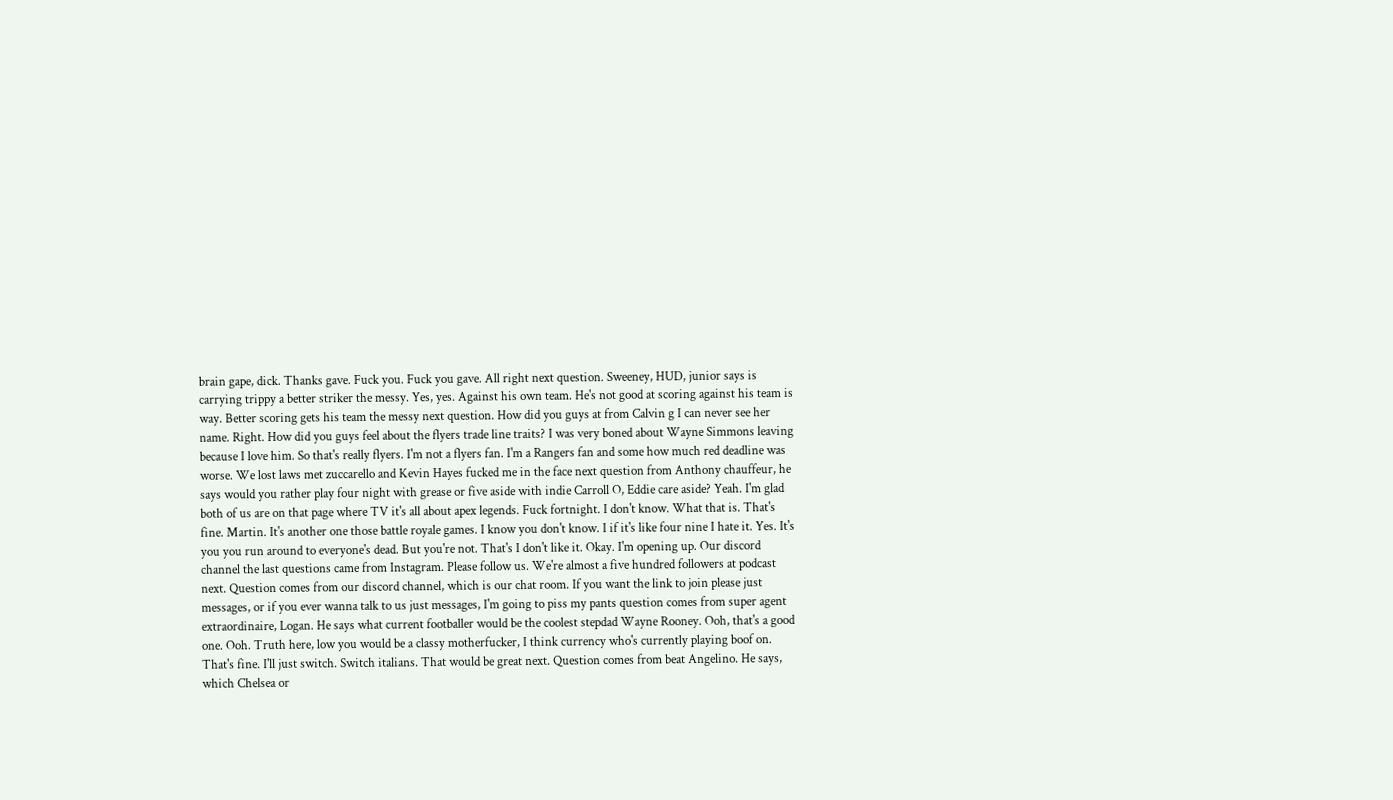brain gape, dick. Thanks gave. Fuck you. Fuck you gave. All right next question. Sweeney, HUD, junior says is carrying trippy a better striker the messy. Yes, yes. Against his own team. He's not good at scoring against his team is way. Better scoring gets his team the messy next question. How did you guys at from Calvin g I can never see her name. Right. How did you guys feel about the flyers trade line traits? I was very boned about Wayne Simmons leaving because I love him. So that's really flyers. I'm not a flyers fan. I'm a Rangers fan and some how much red deadline was worse. We lost laws met zuccarello and Kevin Hayes fucked me in the face next question from Anthony chauffeur, he says would you rather play four night with grease or five aside with indie Carroll O, Eddie care aside? Yeah. I'm glad both of us are on that page where TV it's all about apex legends. Fuck fortnight. I don't know. What that is. That's fine. Martin. It's another one those battle royale games. I know you don't know. I if it's like four nine I hate it. Yes. It's you you run around to everyone's dead. But you're not. That's I don't like it. Okay. I'm opening up. Our discord channel the last questions came from Instagram. Please follow us. We're almost a five hundred followers at podcast next. Question comes from our discord channel, which is our chat room. If you want the link to join please just messages, or if you ever wanna talk to us just messages, I'm going to piss my pants question comes from super agent extraordinaire, Logan. He says what current footballer would be the coolest stepdad Wayne Rooney. Ooh, that's a good one. Ooh. Truth here, low you would be a classy motherfucker, I think currency who's currently playing boof on. That's fine. I'll just switch. Switch italians. That would be great next. Question comes from beat Angelino. He says, which Chelsea or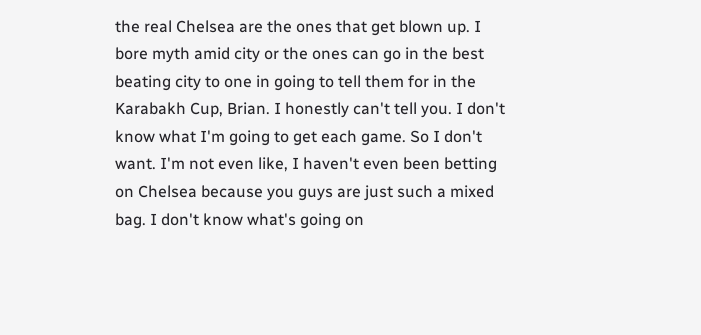the real Chelsea are the ones that get blown up. I bore myth amid city or the ones can go in the best beating city to one in going to tell them for in the Karabakh Cup, Brian. I honestly can't tell you. I don't know what I'm going to get each game. So I don't want. I'm not even like, I haven't even been betting on Chelsea because you guys are just such a mixed bag. I don't know what's going on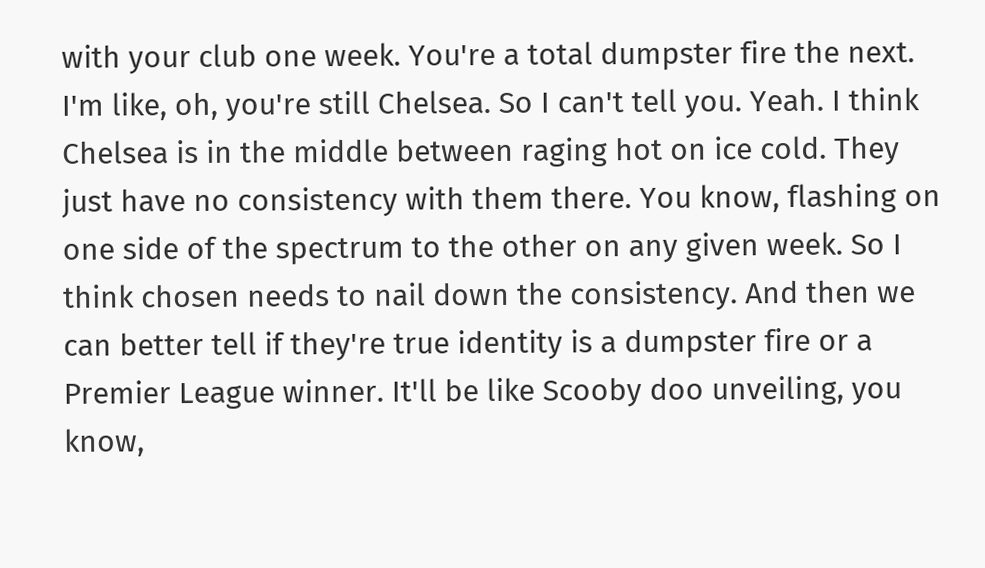with your club one week. You're a total dumpster fire the next. I'm like, oh, you're still Chelsea. So I can't tell you. Yeah. I think Chelsea is in the middle between raging hot on ice cold. They just have no consistency with them there. You know, flashing on one side of the spectrum to the other on any given week. So I think chosen needs to nail down the consistency. And then we can better tell if they're true identity is a dumpster fire or a Premier League winner. It'll be like Scooby doo unveiling, you know,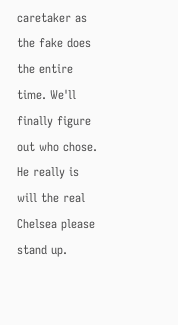caretaker as the fake does the entire time. We'll finally figure out who chose. He really is will the real Chelsea please stand up.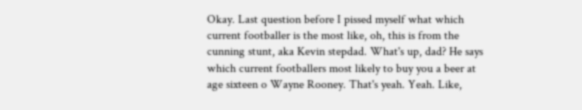Okay. Last question before I pissed myself what which current footballer is the most like, oh, this is from the cunning stunt, aka Kevin stepdad. What's up, dad? He says which current footballers most likely to buy you a beer at age sixteen o Wayne Rooney. That's yeah. Yeah. Like,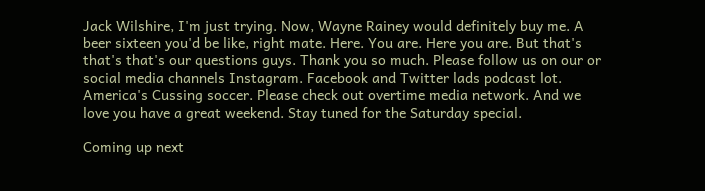Jack Wilshire, I'm just trying. Now, Wayne Rainey would definitely buy me. A beer sixteen you'd be like, right mate. Here. You are. Here you are. But that's that's that's our questions guys. Thank you so much. Please follow us on our or social media channels Instagram. Facebook and Twitter lads podcast lot. America's Cussing soccer. Please check out overtime media network. And we love you have a great weekend. Stay tuned for the Saturday special.

Coming up next